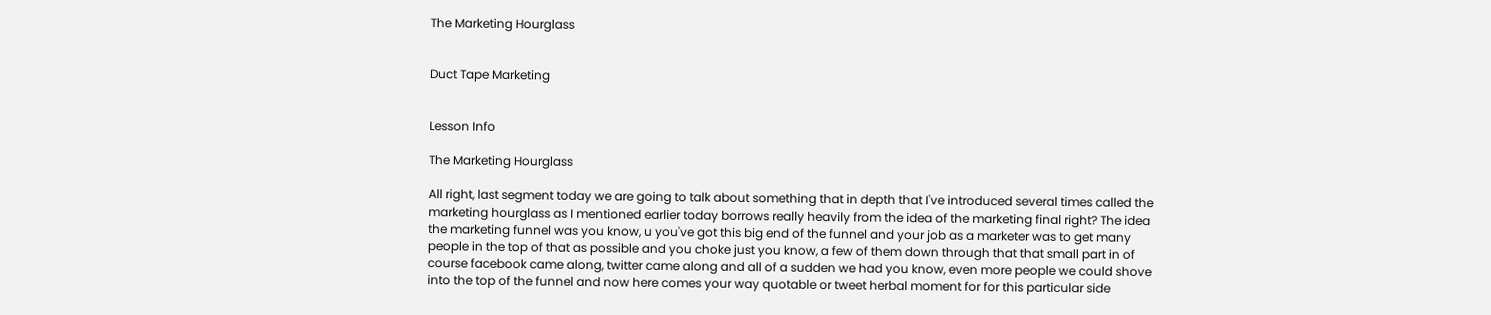The Marketing Hourglass


Duct Tape Marketing


Lesson Info

The Marketing Hourglass

All right, last segment today we are going to talk about something that in depth that I've introduced several times called the marketing hourglass as I mentioned earlier today borrows really heavily from the idea of the marketing final right? The idea the marketing funnel was you know, u you've got this big end of the funnel and your job as a marketer was to get many people in the top of that as possible and you choke just you know, a few of them down through that that small part in of course facebook came along, twitter came along and all of a sudden we had you know, even more people we could shove into the top of the funnel and now here comes your way quotable or tweet herbal moment for for this particular side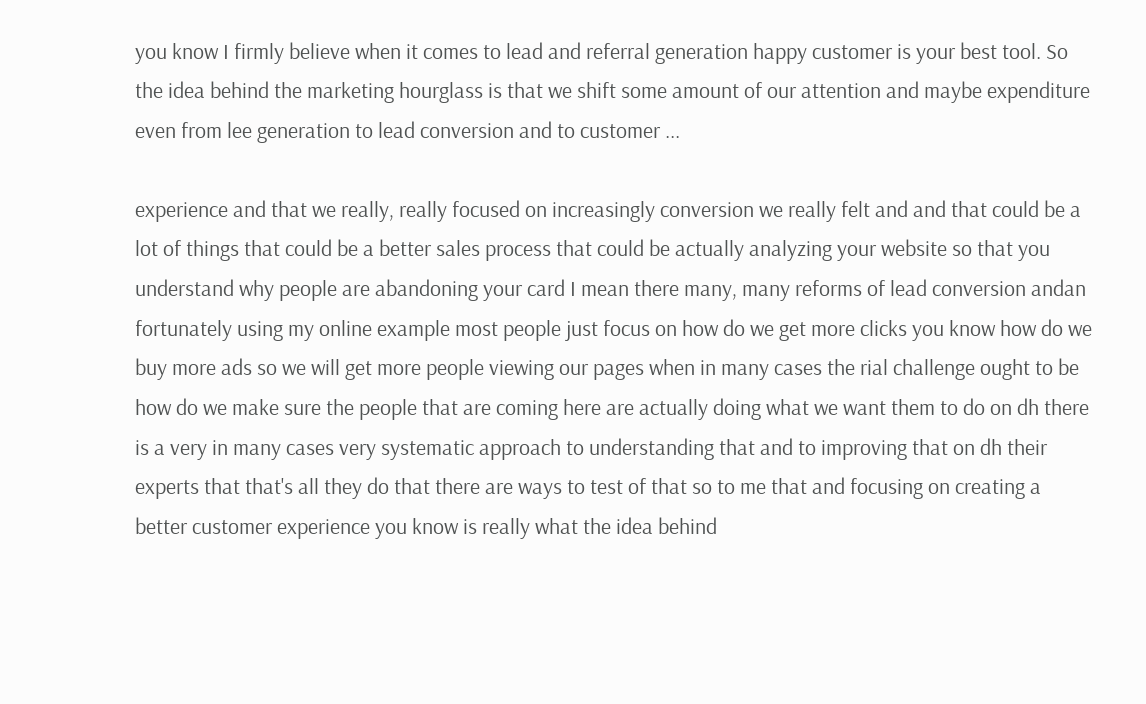you know I firmly believe when it comes to lead and referral generation happy customer is your best tool. So the idea behind the marketing hourglass is that we shift some amount of our attention and maybe expenditure even from lee generation to lead conversion and to customer ...

experience and that we really, really focused on increasingly conversion we really felt and and that could be a lot of things that could be a better sales process that could be actually analyzing your website so that you understand why people are abandoning your card I mean there many, many reforms of lead conversion andan fortunately using my online example most people just focus on how do we get more clicks you know how do we buy more ads so we will get more people viewing our pages when in many cases the rial challenge ought to be how do we make sure the people that are coming here are actually doing what we want them to do on dh there is a very in many cases very systematic approach to understanding that and to improving that on dh their experts that that's all they do that there are ways to test of that so to me that and focusing on creating a better customer experience you know is really what the idea behind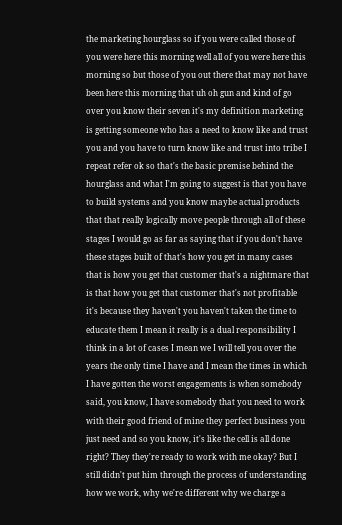the marketing hourglass so if you were called those of you were here this morning well all of you were here this morning so but those of you out there that may not have been here this morning that uh oh gun and kind of go over you know their seven it's my definition marketing is getting someone who has a need to know like and trust you and you have to turn know like and trust into tribe I repeat refer ok so that's the basic premise behind the hourglass and what I'm going to suggest is that you have to build systems and you know maybe actual products that that really logically move people through all of these stages I would go as far as saying that if you don't have these stages built of that's how you get in many cases that is how you get that customer that's a nightmare that is that how you get that customer that's not profitable it's because they haven't you haven't taken the time to educate them I mean it really is a dual responsibility I think in a lot of cases I mean we I will tell you over the years the only time I have and I mean the times in which I have gotten the worst engagements is when somebody said, you know, I have somebody that you need to work with their good friend of mine they perfect business you just need and so you know, it's like the cell is all done right? They they're ready to work with me okay? But I still didn't put him through the process of understanding how we work, why we're different why we charge a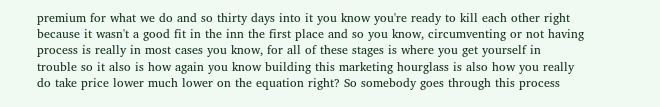premium for what we do and so thirty days into it you know you're ready to kill each other right because it wasn't a good fit in the inn the first place and so you know, circumventing or not having process is really in most cases you know, for all of these stages is where you get yourself in trouble so it also is how again you know building this marketing hourglass is also how you really do take price lower much lower on the equation right? So somebody goes through this process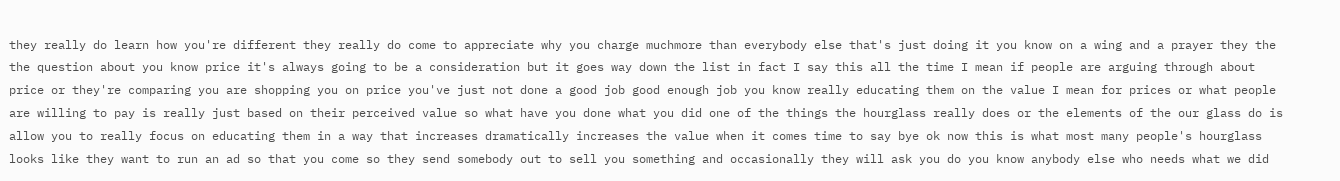they really do learn how you're different they really do come to appreciate why you charge muchmore than everybody else that's just doing it you know on a wing and a prayer they the the question about you know price it's always going to be a consideration but it goes way down the list in fact I say this all the time I mean if people are arguing through about price or they're comparing you are shopping you on price you've just not done a good job good enough job you know really educating them on the value I mean for prices or what people are willing to pay is really just based on their perceived value so what have you done what you did one of the things the hourglass really does or the elements of the our glass do is allow you to really focus on educating them in a way that increases dramatically increases the value when it comes time to say bye ok now this is what most many people's hourglass looks like they want to run an ad so that you come so they send somebody out to sell you something and occasionally they will ask you do you know anybody else who needs what we did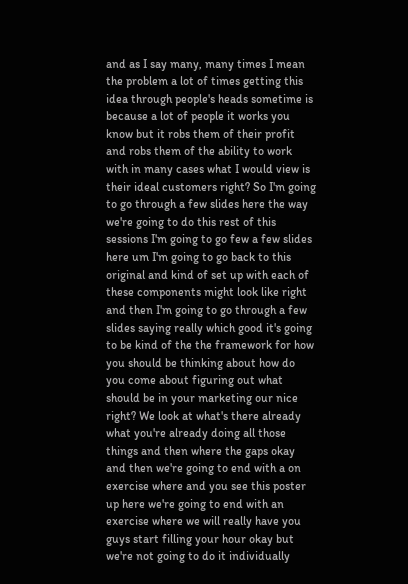and as I say many, many times I mean the problem a lot of times getting this idea through people's heads sometime is because a lot of people it works you know but it robs them of their profit and robs them of the ability to work with in many cases what I would view is their ideal customers right? So I'm going to go through a few slides here the way we're going to do this rest of this sessions I'm going to go few a few slides here um I'm going to go back to this original and kind of set up with each of these components might look like right and then I'm going to go through a few slides saying really which good it's going to be kind of the the framework for how you should be thinking about how do you come about figuring out what should be in your marketing our nice right? We look at what's there already what you're already doing all those things and then where the gaps okay and then we're going to end with a on exercise where and you see this poster up here we're going to end with an exercise where we will really have you guys start filling your hour okay but we're not going to do it individually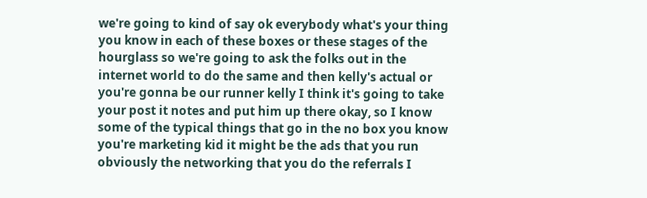we're going to kind of say ok everybody what's your thing you know in each of these boxes or these stages of the hourglass so we're going to ask the folks out in the internet world to do the same and then kelly's actual or you're gonna be our runner kelly I think it's going to take your post it notes and put him up there okay, so I know some of the typical things that go in the no box you know you're marketing kid it might be the ads that you run obviously the networking that you do the referrals I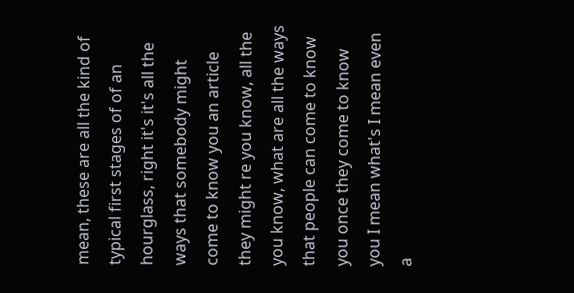mean, these are all the kind of typical first stages of of an hourglass, right it's it's all the ways that somebody might come to know you an article they might re you know, all the you know, what are all the ways that people can come to know you once they come to know you I mean what's I mean even a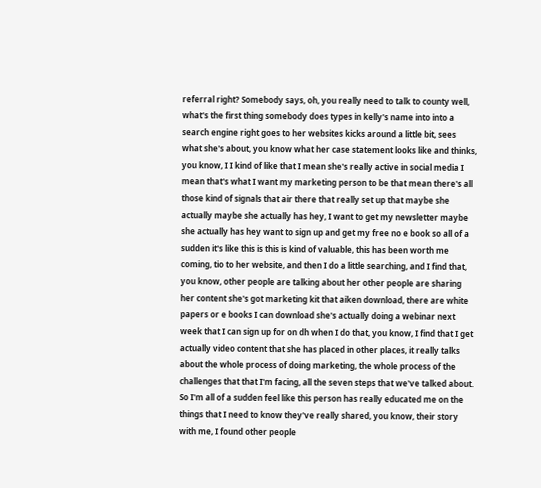referral right? Somebody says, oh, you really need to talk to county well, what's the first thing somebody does types in kelly's name into into a search engine right goes to her websites kicks around a little bit, sees what she's about, you know what her case statement looks like and thinks, you know, I I kind of like that I mean she's really active in social media I mean that's what I want my marketing person to be that mean there's all those kind of signals that air there that really set up that maybe she actually maybe she actually has hey, I want to get my newsletter maybe she actually has hey want to sign up and get my free no e book so all of a sudden it's like this is this is kind of valuable, this has been worth me coming, tio to her website, and then I do a little searching, and I find that, you know, other people are talking about her other people are sharing her content she's got marketing kit that aiken download, there are white papers or e books I can download she's actually doing a webinar next week that I can sign up for on dh when I do that, you know, I find that I get actually video content that she has placed in other places, it really talks about the whole process of doing marketing, the whole process of the challenges that that I'm facing, all the seven steps that we've talked about. So I'm all of a sudden feel like this person has really educated me on the things that I need to know they've really shared, you know, their story with me, I found other people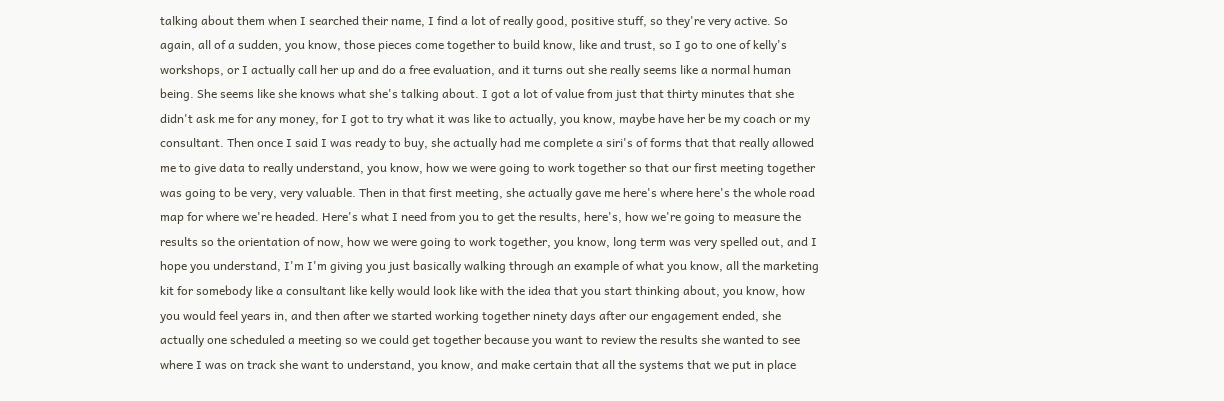talking about them when I searched their name, I find a lot of really good, positive stuff, so they're very active. So again, all of a sudden, you know, those pieces come together to build know, like and trust, so I go to one of kelly's workshops, or I actually call her up and do a free evaluation, and it turns out she really seems like a normal human being. She seems like she knows what she's talking about. I got a lot of value from just that thirty minutes that she didn't ask me for any money, for I got to try what it was like to actually, you know, maybe have her be my coach or my consultant. Then once I said I was ready to buy, she actually had me complete a siri's of forms that that really allowed me to give data to really understand, you know, how we were going to work together so that our first meeting together was going to be very, very valuable. Then in that first meeting, she actually gave me here's where here's the whole road map for where we're headed. Here's what I need from you to get the results, here's, how we're going to measure the results so the orientation of now, how we were going to work together, you know, long term was very spelled out, and I hope you understand, I'm I'm giving you just basically walking through an example of what you know, all the marketing kit for somebody like a consultant like kelly would look like with the idea that you start thinking about, you know, how you would feel years in, and then after we started working together ninety days after our engagement ended, she actually one scheduled a meeting so we could get together because you want to review the results she wanted to see where I was on track she want to understand, you know, and make certain that all the systems that we put in place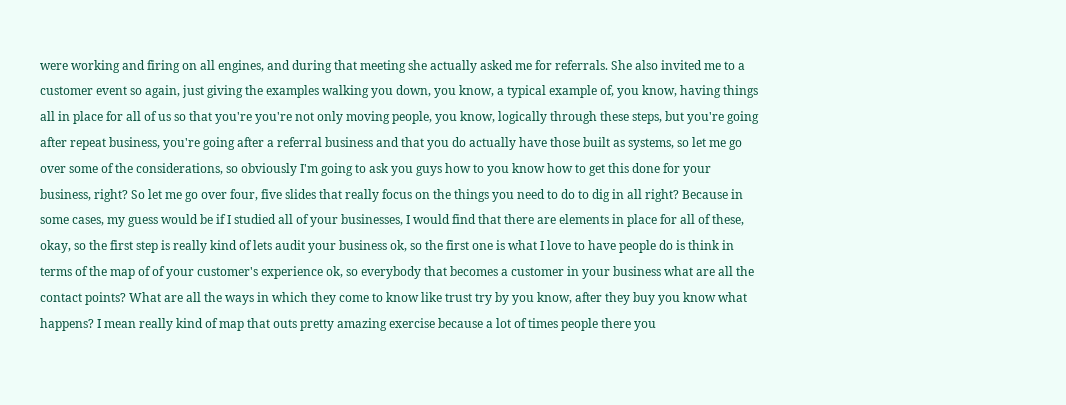were working and firing on all engines, and during that meeting she actually asked me for referrals. She also invited me to a customer event so again, just giving the examples walking you down, you know, a typical example of, you know, having things all in place for all of us so that you're you're not only moving people, you know, logically through these steps, but you're going after repeat business, you're going after a referral business and that you do actually have those built as systems, so let me go over some of the considerations, so obviously I'm going to ask you guys how to you know how to get this done for your business, right? So let me go over four, five slides that really focus on the things you need to do to dig in all right? Because in some cases, my guess would be if I studied all of your businesses, I would find that there are elements in place for all of these, okay, so the first step is really kind of lets audit your business ok, so the first one is what I love to have people do is think in terms of the map of of your customer's experience ok, so everybody that becomes a customer in your business what are all the contact points? What are all the ways in which they come to know like trust try by you know, after they buy you know what happens? I mean really kind of map that outs pretty amazing exercise because a lot of times people there you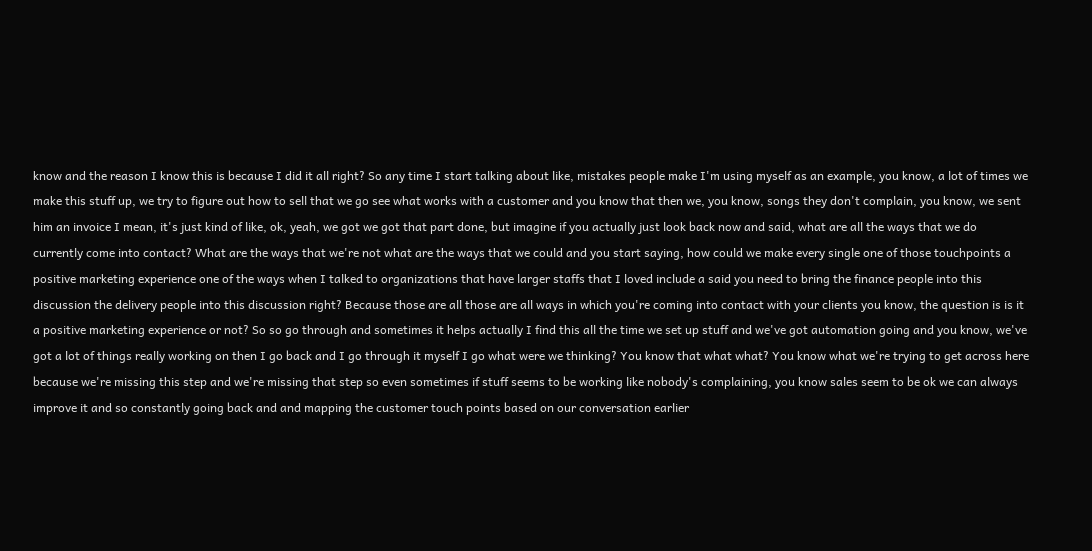know and the reason I know this is because I did it all right? So any time I start talking about like, mistakes people make I'm using myself as an example, you know, a lot of times we make this stuff up, we try to figure out how to sell that we go see what works with a customer and you know that then we, you know, songs they don't complain, you know, we sent him an invoice I mean, it's just kind of like, ok, yeah, we got we got that part done, but imagine if you actually just look back now and said, what are all the ways that we do currently come into contact? What are the ways that we're not what are the ways that we could and you start saying, how could we make every single one of those touchpoints a positive marketing experience one of the ways when I talked to organizations that have larger staffs that I loved include a said you need to bring the finance people into this discussion the delivery people into this discussion right? Because those are all those are all ways in which you're coming into contact with your clients you know, the question is is it a positive marketing experience or not? So so go through and sometimes it helps actually I find this all the time we set up stuff and we've got automation going and you know, we've got a lot of things really working on then I go back and I go through it myself I go what were we thinking? You know that what what? You know what we're trying to get across here because we're missing this step and we're missing that step so even sometimes if stuff seems to be working like nobody's complaining, you know sales seem to be ok we can always improve it and so constantly going back and and mapping the customer touch points based on our conversation earlier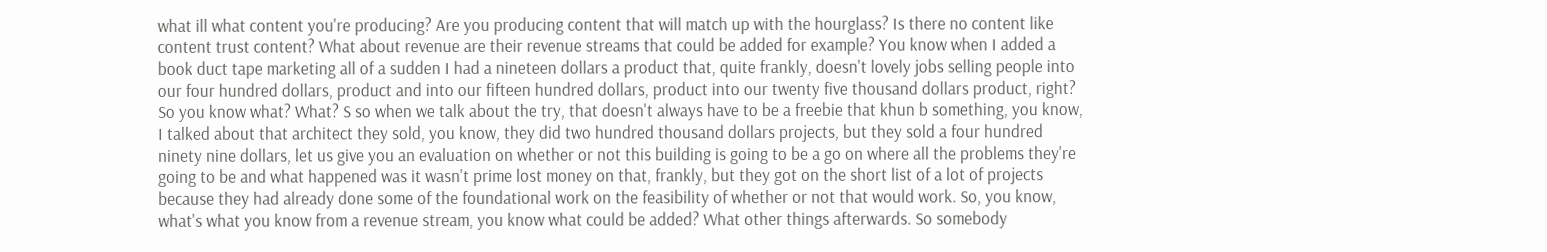what ill what content you're producing? Are you producing content that will match up with the hourglass? Is there no content like content trust content? What about revenue are their revenue streams that could be added for example? You know when I added a book duct tape marketing all of a sudden I had a nineteen dollars a product that, quite frankly, doesn't lovely jobs selling people into our four hundred dollars, product and into our fifteen hundred dollars, product into our twenty five thousand dollars product, right? So you know what? What? S so when we talk about the try, that doesn't always have to be a freebie that khun b something, you know, I talked about that architect they sold, you know, they did two hundred thousand dollars projects, but they sold a four hundred ninety nine dollars, let us give you an evaluation on whether or not this building is going to be a go on where all the problems they're going to be and what happened was it wasn't prime lost money on that, frankly, but they got on the short list of a lot of projects because they had already done some of the foundational work on the feasibility of whether or not that would work. So, you know, what's what you know from a revenue stream, you know what could be added? What other things afterwards. So somebody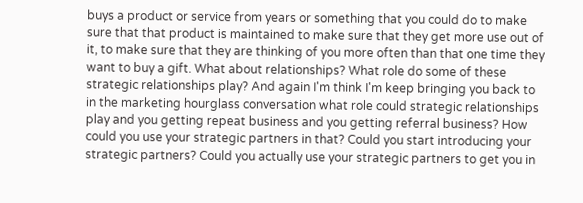buys a product or service from years or something that you could do to make sure that that product is maintained to make sure that they get more use out of it, to make sure that they are thinking of you more often than that one time they want to buy a gift. What about relationships? What role do some of these strategic relationships play? And again I'm think I'm keep bringing you back to in the marketing hourglass conversation what role could strategic relationships play and you getting repeat business and you getting referral business? How could you use your strategic partners in that? Could you start introducing your strategic partners? Could you actually use your strategic partners to get you in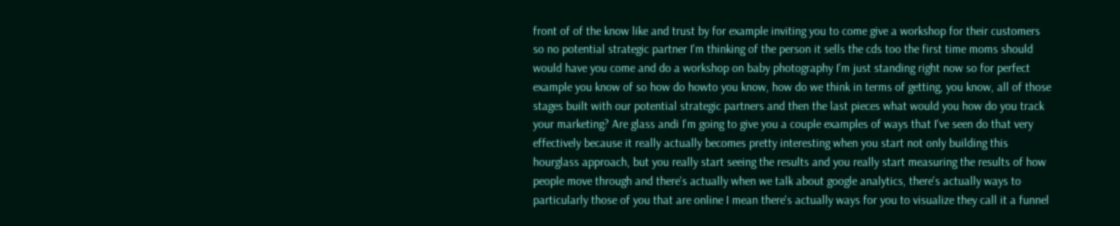front of of the know like and trust by for example inviting you to come give a workshop for their customers so no potential strategic partner I'm thinking of the person it sells the cds too the first time moms should would have you come and do a workshop on baby photography I'm just standing right now so for perfect example you know of so how do howto you know, how do we think in terms of getting, you know, all of those stages built with our potential strategic partners and then the last pieces what would you how do you track your marketing? Are glass andi I'm going to give you a couple examples of ways that I've seen do that very effectively because it really actually becomes pretty interesting when you start not only building this hourglass approach, but you really start seeing the results and you really start measuring the results of how people move through and there's actually when we talk about google analytics, there's actually ways to particularly those of you that are online I mean there's actually ways for you to visualize they call it a funnel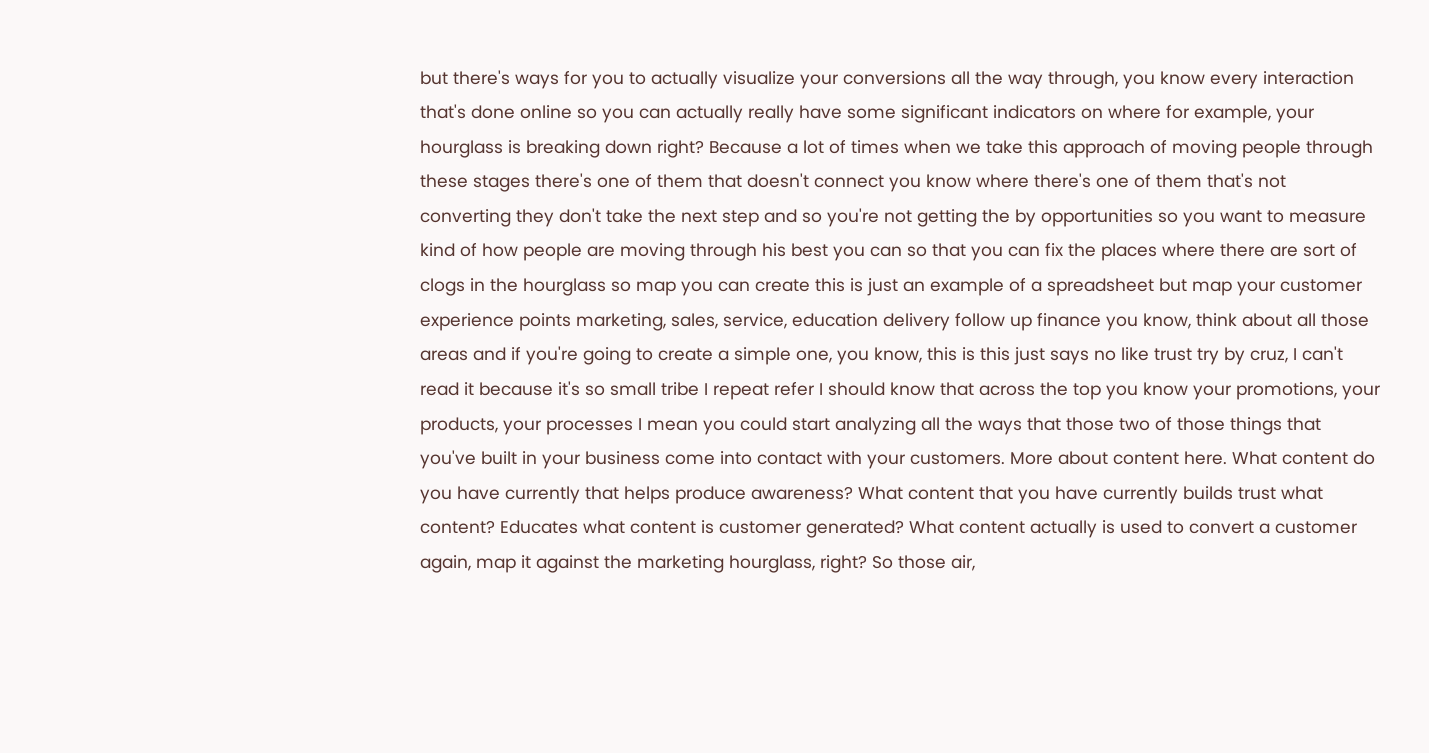but there's ways for you to actually visualize your conversions all the way through, you know every interaction that's done online so you can actually really have some significant indicators on where for example, your hourglass is breaking down right? Because a lot of times when we take this approach of moving people through these stages there's one of them that doesn't connect you know where there's one of them that's not converting they don't take the next step and so you're not getting the by opportunities so you want to measure kind of how people are moving through his best you can so that you can fix the places where there are sort of clogs in the hourglass so map you can create this is just an example of a spreadsheet but map your customer experience points marketing, sales, service, education delivery follow up finance you know, think about all those areas and if you're going to create a simple one, you know, this is this just says no like trust try by cruz, I can't read it because it's so small tribe I repeat refer I should know that across the top you know your promotions, your products, your processes I mean you could start analyzing all the ways that those two of those things that you've built in your business come into contact with your customers. More about content here. What content do you have currently that helps produce awareness? What content that you have currently builds trust what content? Educates what content is customer generated? What content actually is used to convert a customer again, map it against the marketing hourglass, right? So those air,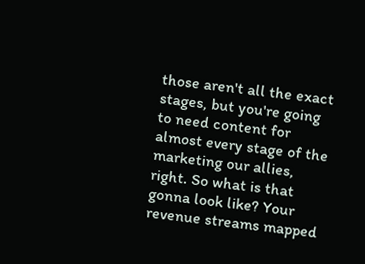those aren't all the exact stages, but you're going to need content for almost every stage of the marketing our allies, right. So what is that gonna look like? Your revenue streams mapped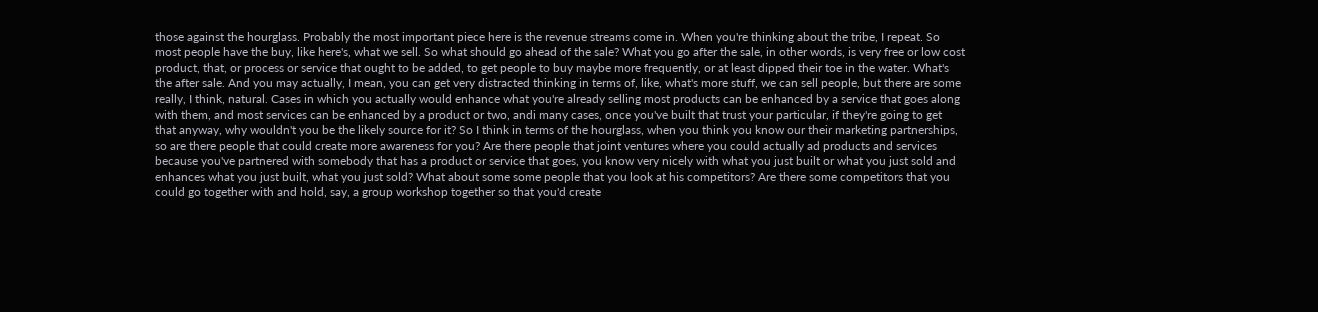those against the hourglass. Probably the most important piece here is the revenue streams come in. When you're thinking about the tribe, I repeat. So most people have the buy, like here's, what we sell. So what should go ahead of the sale? What you go after the sale, in other words, is very free or low cost product, that, or process or service that ought to be added, to get people to buy maybe more frequently, or at least dipped their toe in the water. What's the after sale. And you may actually, I mean, you can get very distracted thinking in terms of, like, what's more stuff, we can sell people, but there are some really, I think, natural. Cases in which you actually would enhance what you're already selling most products can be enhanced by a service that goes along with them, and most services can be enhanced by a product or two, andi many cases, once you've built that trust your particular, if they're going to get that anyway, why wouldn't you be the likely source for it? So I think in terms of the hourglass, when you think you know our their marketing partnerships, so are there people that could create more awareness for you? Are there people that joint ventures where you could actually ad products and services because you've partnered with somebody that has a product or service that goes, you know very nicely with what you just built or what you just sold and enhances what you just built, what you just sold? What about some some people that you look at his competitors? Are there some competitors that you could go together with and hold, say, a group workshop together so that you'd create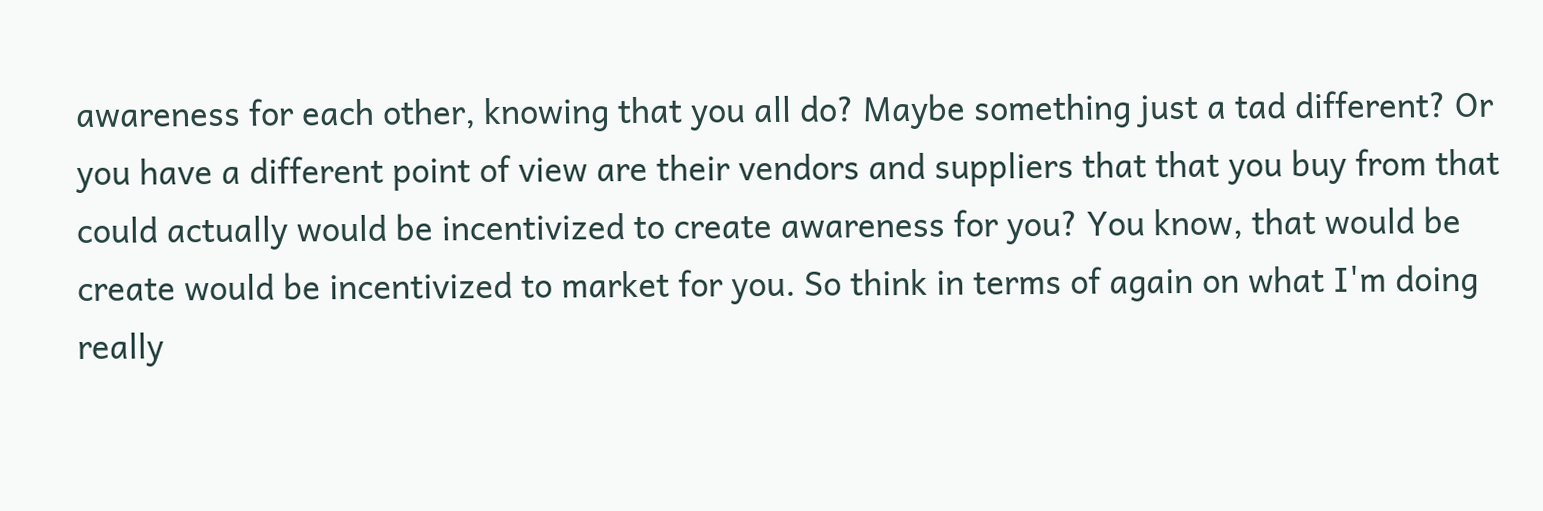awareness for each other, knowing that you all do? Maybe something just a tad different? Or you have a different point of view are their vendors and suppliers that that you buy from that could actually would be incentivized to create awareness for you? You know, that would be create would be incentivized to market for you. So think in terms of again on what I'm doing really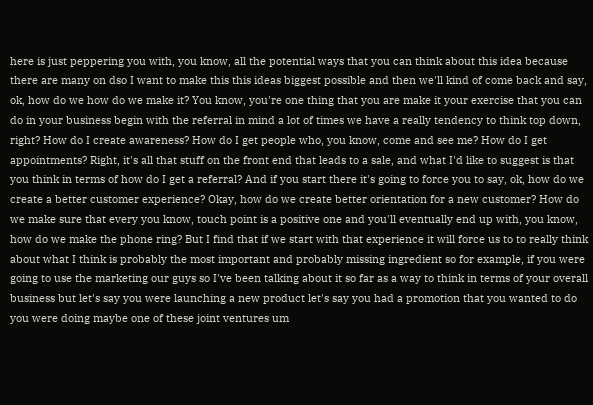here is just peppering you with, you know, all the potential ways that you can think about this idea because there are many on dso I want to make this this ideas biggest possible and then we'll kind of come back and say, ok, how do we how do we make it? You know, you're one thing that you are make it your exercise that you can do in your business begin with the referral in mind a lot of times we have a really tendency to think top down, right? How do I create awareness? How do I get people who, you know, come and see me? How do I get appointments? Right, it's all that stuff on the front end that leads to a sale, and what I'd like to suggest is that you think in terms of how do I get a referral? And if you start there it's going to force you to say, ok, how do we create a better customer experience? Okay, how do we create better orientation for a new customer? How do we make sure that every you know, touch point is a positive one and you'll eventually end up with, you know, how do we make the phone ring? But I find that if we start with that experience it will force us to to really think about what I think is probably the most important and probably missing ingredient so for example, if you were going to use the marketing our guys so I've been talking about it so far as a way to think in terms of your overall business but let's say you were launching a new product let's say you had a promotion that you wanted to do you were doing maybe one of these joint ventures um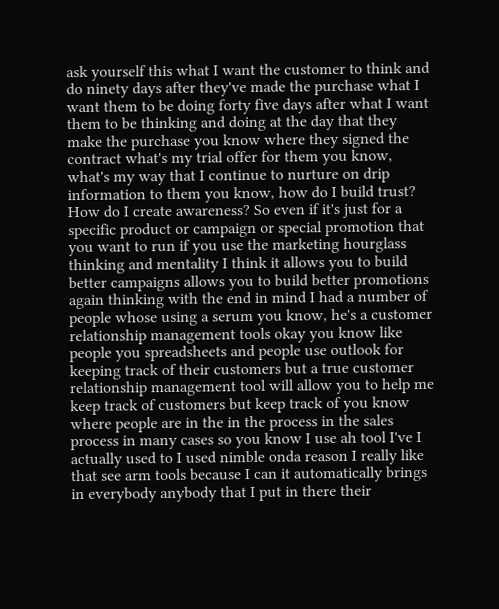ask yourself this what I want the customer to think and do ninety days after they've made the purchase what I want them to be doing forty five days after what I want them to be thinking and doing at the day that they make the purchase you know where they signed the contract what's my trial offer for them you know, what's my way that I continue to nurture on drip information to them you know, how do I build trust? How do I create awareness? So even if it's just for a specific product or campaign or special promotion that you want to run if you use the marketing hourglass thinking and mentality I think it allows you to build better campaigns allows you to build better promotions again thinking with the end in mind I had a number of people whose using a serum you know, he's a customer relationship management tools okay you know like people you spreadsheets and people use outlook for keeping track of their customers but a true customer relationship management tool will allow you to help me keep track of customers but keep track of you know where people are in the in the process in the sales process in many cases so you know I use ah tool I've I actually used to I used nimble onda reason I really like that see arm tools because I can it automatically brings in everybody anybody that I put in there their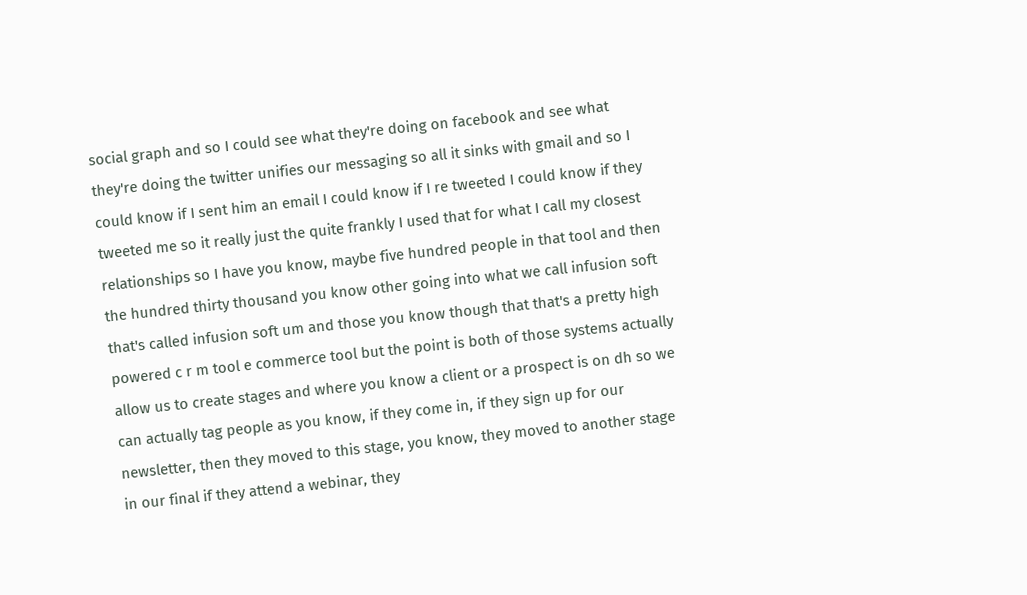social graph and so I could see what they're doing on facebook and see what they're doing the twitter unifies our messaging so all it sinks with gmail and so I could know if I sent him an email I could know if I re tweeted I could know if they tweeted me so it really just the quite frankly I used that for what I call my closest relationships so I have you know, maybe five hundred people in that tool and then the hundred thirty thousand you know other going into what we call infusion soft that's called infusion soft um and those you know though that that's a pretty high powered c r m tool e commerce tool but the point is both of those systems actually allow us to create stages and where you know a client or a prospect is on dh so we can actually tag people as you know, if they come in, if they sign up for our newsletter, then they moved to this stage, you know, they moved to another stage in our final if they attend a webinar, they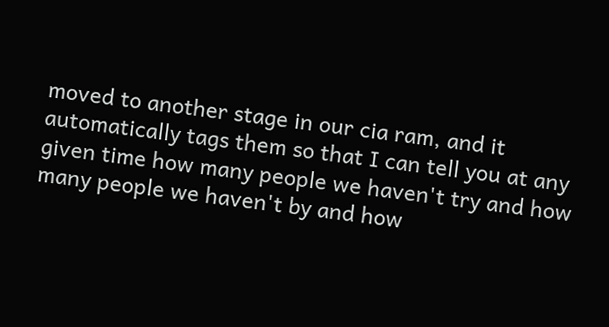moved to another stage in our cia ram, and it automatically tags them so that I can tell you at any given time how many people we haven't try and how many people we haven't by and how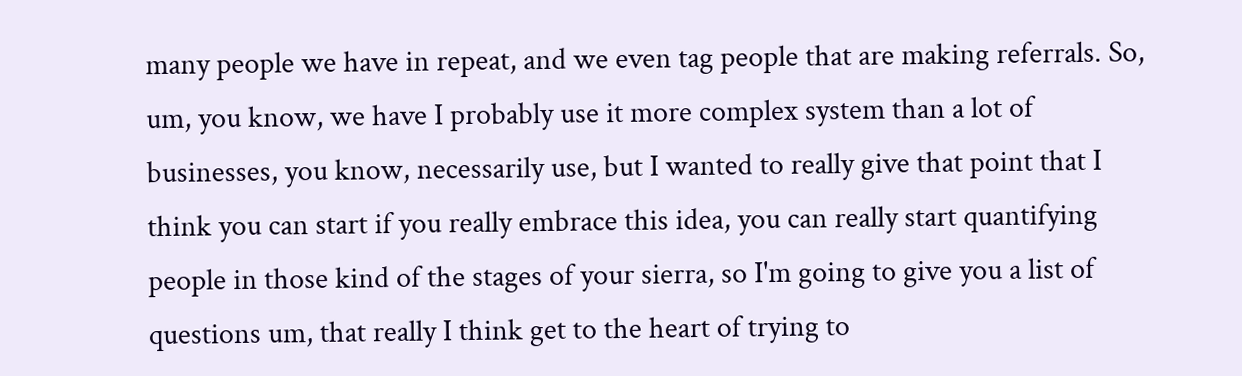many people we have in repeat, and we even tag people that are making referrals. So, um, you know, we have I probably use it more complex system than a lot of businesses, you know, necessarily use, but I wanted to really give that point that I think you can start if you really embrace this idea, you can really start quantifying people in those kind of the stages of your sierra, so I'm going to give you a list of questions um, that really I think get to the heart of trying to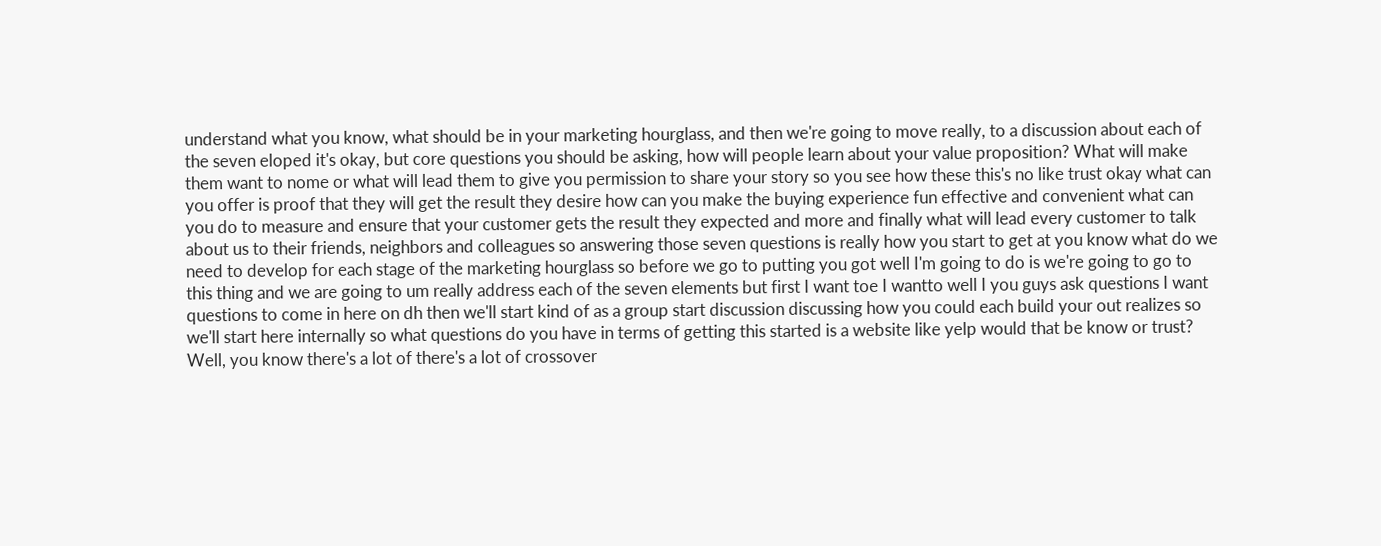understand what you know, what should be in your marketing hourglass, and then we're going to move really, to a discussion about each of the seven eloped it's okay, but core questions you should be asking, how will people learn about your value proposition? What will make them want to nome or what will lead them to give you permission to share your story so you see how these this's no like trust okay what can you offer is proof that they will get the result they desire how can you make the buying experience fun effective and convenient what can you do to measure and ensure that your customer gets the result they expected and more and finally what will lead every customer to talk about us to their friends, neighbors and colleagues so answering those seven questions is really how you start to get at you know what do we need to develop for each stage of the marketing hourglass so before we go to putting you got well I'm going to do is we're going to go to this thing and we are going to um really address each of the seven elements but first I want toe I wantto well I you guys ask questions I want questions to come in here on dh then we'll start kind of as a group start discussion discussing how you could each build your out realizes so we'll start here internally so what questions do you have in terms of getting this started is a website like yelp would that be know or trust? Well, you know there's a lot of there's a lot of crossover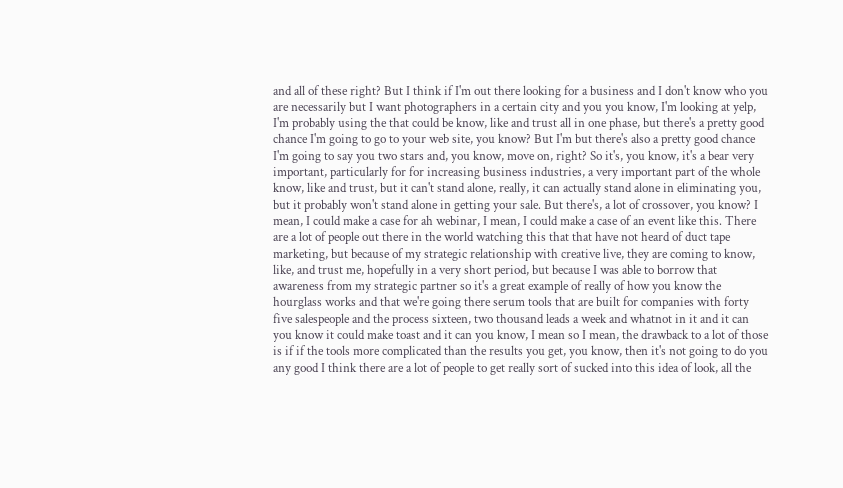and all of these right? But I think if I'm out there looking for a business and I don't know who you are necessarily but I want photographers in a certain city and you you know, I'm looking at yelp, I'm probably using the that could be know, like and trust all in one phase, but there's a pretty good chance I'm going to go to your web site, you know? But I'm but there's also a pretty good chance I'm going to say you two stars and, you know, move on, right? So it's, you know, it's a bear very important, particularly for for increasing business industries, a very important part of the whole know, like and trust, but it can't stand alone, really, it can actually stand alone in eliminating you, but it probably won't stand alone in getting your sale. But there's, a lot of crossover, you know? I mean, I could make a case for ah webinar, I mean, I could make a case of an event like this. There are a lot of people out there in the world watching this that that have not heard of duct tape marketing, but because of my strategic relationship with creative live, they are coming to know, like, and trust me, hopefully in a very short period, but because I was able to borrow that awareness from my strategic partner so it's a great example of really of how you know the hourglass works and that we're going there serum tools that are built for companies with forty five salespeople and the process sixteen, two thousand leads a week and whatnot in it and it can you know it could make toast and it can you know, I mean so I mean, the drawback to a lot of those is if if the tools more complicated than the results you get, you know, then it's not going to do you any good I think there are a lot of people to get really sort of sucked into this idea of look, all the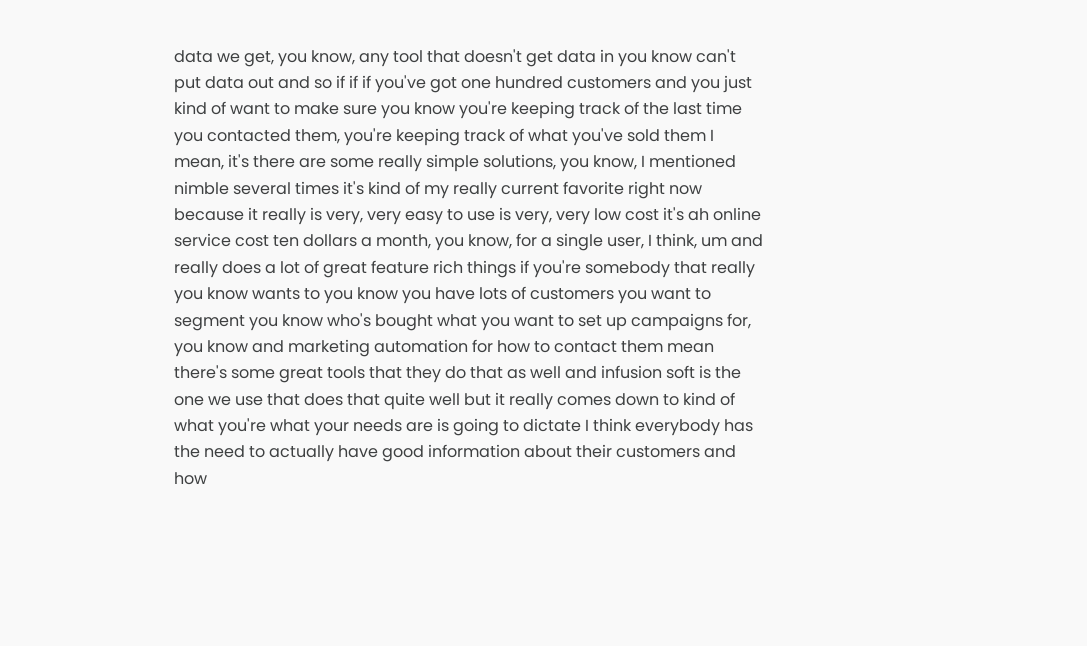data we get, you know, any tool that doesn't get data in you know can't put data out and so if if if you've got one hundred customers and you just kind of want to make sure you know you're keeping track of the last time you contacted them, you're keeping track of what you've sold them I mean, it's there are some really simple solutions, you know, I mentioned nimble several times it's kind of my really current favorite right now because it really is very, very easy to use is very, very low cost it's ah online service cost ten dollars a month, you know, for a single user, I think, um and really does a lot of great feature rich things if you're somebody that really you know wants to you know you have lots of customers you want to segment you know who's bought what you want to set up campaigns for, you know and marketing automation for how to contact them mean there's some great tools that they do that as well and infusion soft is the one we use that does that quite well but it really comes down to kind of what you're what your needs are is going to dictate I think everybody has the need to actually have good information about their customers and how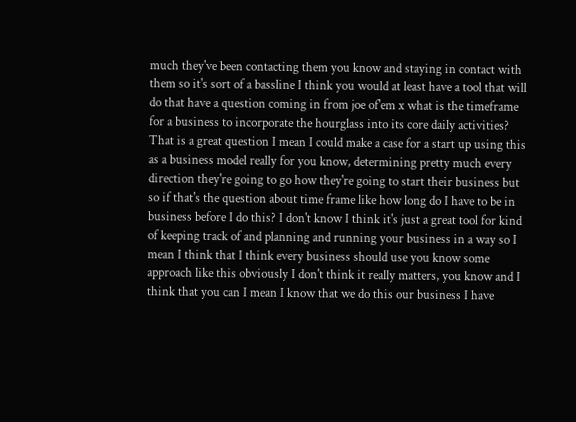much they've been contacting them you know and staying in contact with them so it's sort of a bassline I think you would at least have a tool that will do that have a question coming in from joe of'em x what is the timeframe for a business to incorporate the hourglass into its core daily activities? That is a great question I mean I could make a case for a start up using this as a business model really for you know, determining pretty much every direction they're going to go how they're going to start their business but so if that's the question about time frame like how long do I have to be in business before I do this? I don't know I think it's just a great tool for kind of keeping track of and planning and running your business in a way so I mean I think that I think every business should use you know some approach like this obviously I don't think it really matters, you know and I think that you can I mean I know that we do this our business I have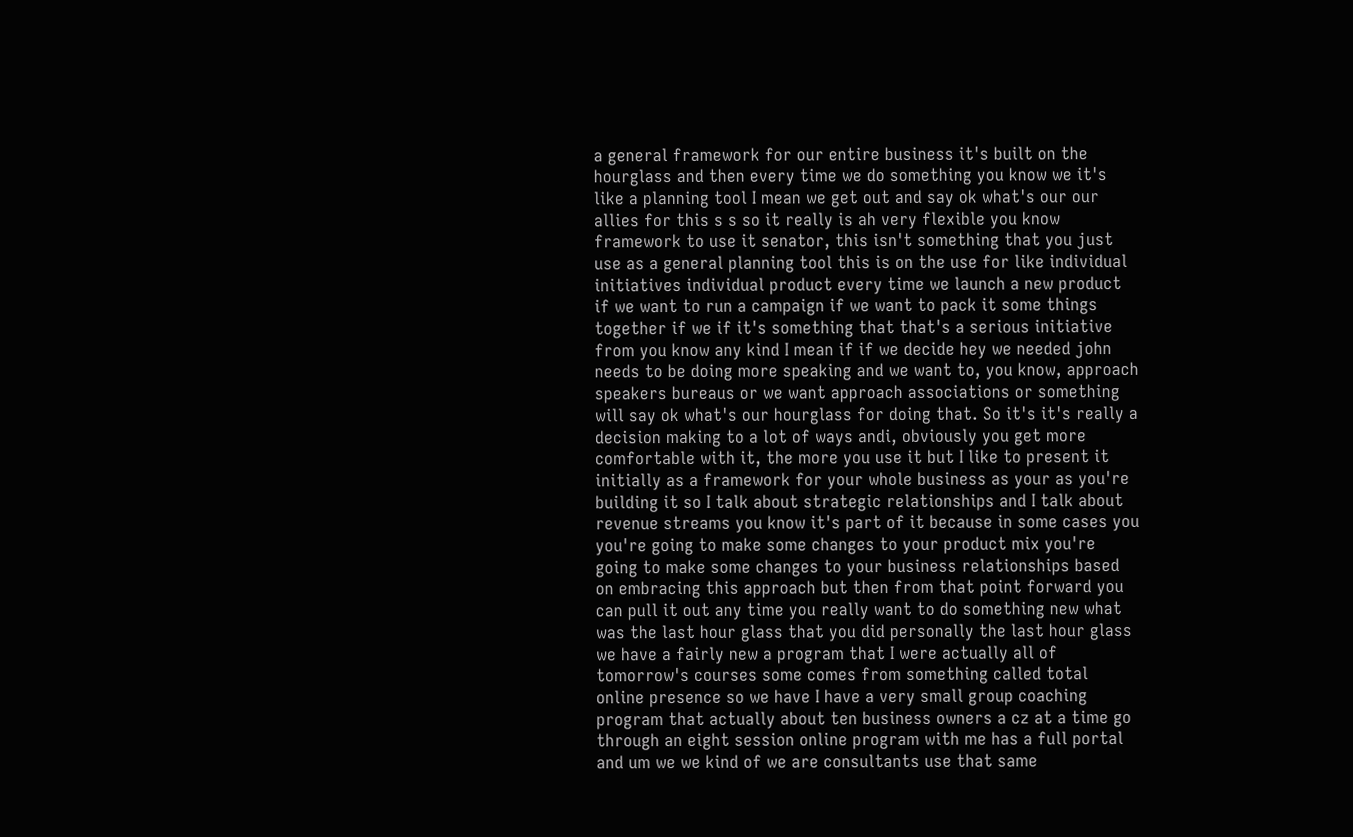a general framework for our entire business it's built on the hourglass and then every time we do something you know we it's like a planning tool I mean we get out and say ok what's our our allies for this s s so it really is ah very flexible you know framework to use it senator, this isn't something that you just use as a general planning tool this is on the use for like individual initiatives individual product every time we launch a new product if we want to run a campaign if we want to pack it some things together if we if it's something that that's a serious initiative from you know any kind I mean if if we decide hey we needed john needs to be doing more speaking and we want to, you know, approach speakers bureaus or we want approach associations or something will say ok what's our hourglass for doing that. So it's it's really a decision making to a lot of ways andi, obviously you get more comfortable with it, the more you use it but I like to present it initially as a framework for your whole business as your as you're building it so I talk about strategic relationships and I talk about revenue streams you know it's part of it because in some cases you you're going to make some changes to your product mix you're going to make some changes to your business relationships based on embracing this approach but then from that point forward you can pull it out any time you really want to do something new what was the last hour glass that you did personally the last hour glass we have a fairly new a program that I were actually all of tomorrow's courses some comes from something called total online presence so we have I have a very small group coaching program that actually about ten business owners a cz at a time go through an eight session online program with me has a full portal and um we we kind of we are consultants use that same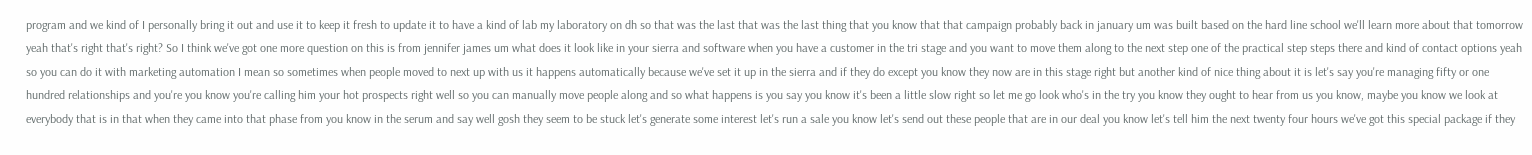program and we kind of I personally bring it out and use it to keep it fresh to update it to have a kind of lab my laboratory on dh so that was the last that was the last thing that you know that that campaign probably back in january um was built based on the hard line school we'll learn more about that tomorrow yeah that's right that's right? So I think we've got one more question on this is from jennifer james um what does it look like in your sierra and software when you have a customer in the tri stage and you want to move them along to the next step one of the practical step steps there and kind of contact options yeah so you can do it with marketing automation I mean so sometimes when people moved to next up with us it happens automatically because we've set it up in the sierra and if they do except you know they now are in this stage right but another kind of nice thing about it is let's say you're managing fifty or one hundred relationships and you're you know you're calling him your hot prospects right well so you can manually move people along and so what happens is you say you know it's been a little slow right so let me go look who's in the try you know they ought to hear from us you know, maybe you know we look at everybody that is in that when they came into that phase from you know in the serum and say well gosh they seem to be stuck let's generate some interest let's run a sale you know let's send out these people that are in our deal you know let's tell him the next twenty four hours we've got this special package if they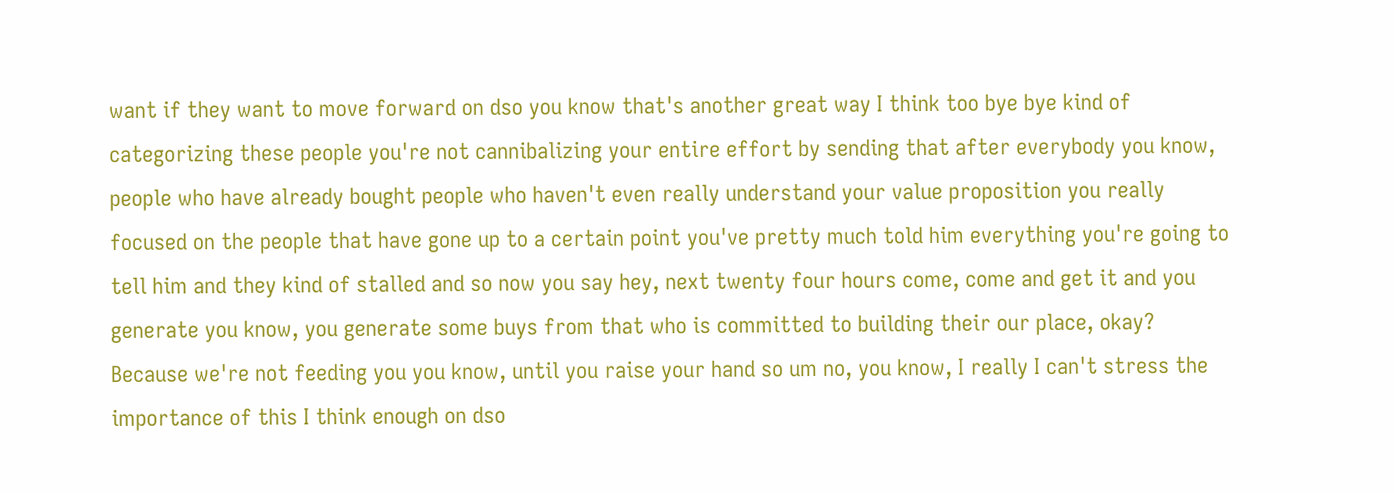want if they want to move forward on dso you know that's another great way I think too bye bye kind of categorizing these people you're not cannibalizing your entire effort by sending that after everybody you know, people who have already bought people who haven't even really understand your value proposition you really focused on the people that have gone up to a certain point you've pretty much told him everything you're going to tell him and they kind of stalled and so now you say hey, next twenty four hours come, come and get it and you generate you know, you generate some buys from that who is committed to building their our place, okay? Because we're not feeding you you know, until you raise your hand so um no, you know, I really I can't stress the importance of this I think enough on dso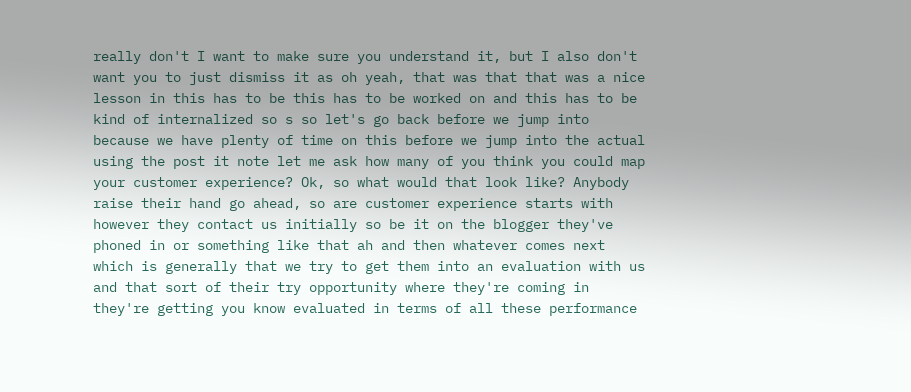really don't I want to make sure you understand it, but I also don't want you to just dismiss it as oh yeah, that was that that was a nice lesson in this has to be this has to be worked on and this has to be kind of internalized so s so let's go back before we jump into because we have plenty of time on this before we jump into the actual using the post it note let me ask how many of you think you could map your customer experience? Ok, so what would that look like? Anybody raise their hand go ahead, so are customer experience starts with however they contact us initially so be it on the blogger they've phoned in or something like that ah and then whatever comes next which is generally that we try to get them into an evaluation with us and that sort of their try opportunity where they're coming in they're getting you know evaluated in terms of all these performance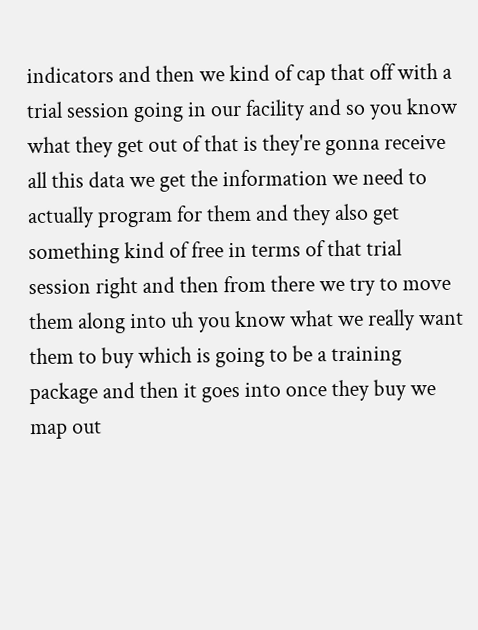indicators and then we kind of cap that off with a trial session going in our facility and so you know what they get out of that is they're gonna receive all this data we get the information we need to actually program for them and they also get something kind of free in terms of that trial session right and then from there we try to move them along into uh you know what we really want them to buy which is going to be a training package and then it goes into once they buy we map out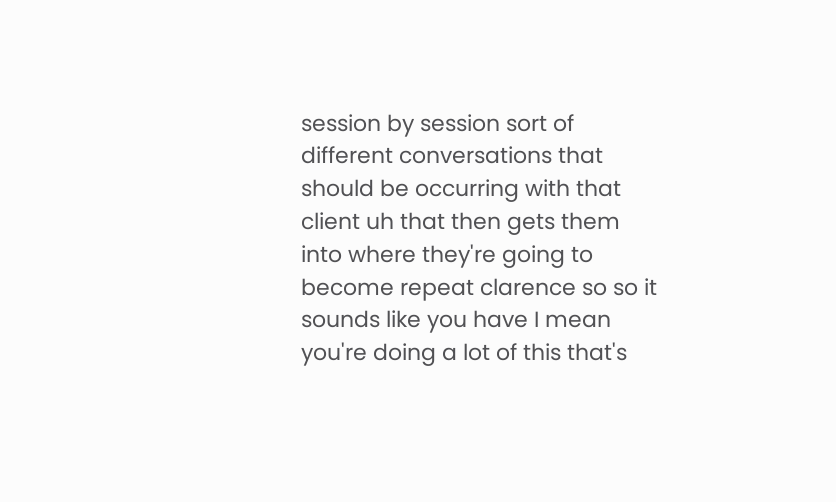session by session sort of different conversations that should be occurring with that client uh that then gets them into where they're going to become repeat clarence so so it sounds like you have I mean you're doing a lot of this that's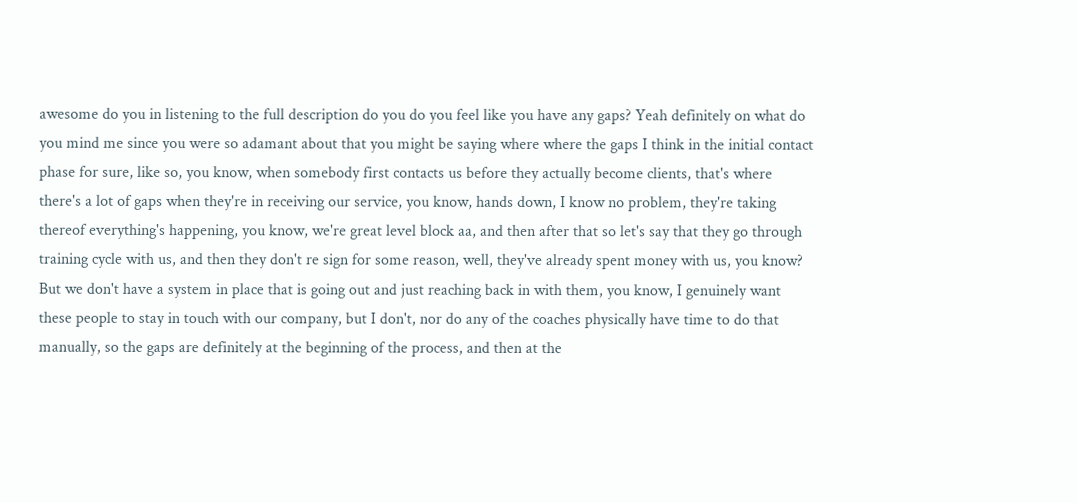awesome do you in listening to the full description do you do you feel like you have any gaps? Yeah definitely on what do you mind me since you were so adamant about that you might be saying where where the gaps I think in the initial contact phase for sure, like so, you know, when somebody first contacts us before they actually become clients, that's where there's a lot of gaps when they're in receiving our service, you know, hands down, I know no problem, they're taking thereof everything's happening, you know, we're great level block aa, and then after that so let's say that they go through training cycle with us, and then they don't re sign for some reason, well, they've already spent money with us, you know? But we don't have a system in place that is going out and just reaching back in with them, you know, I genuinely want these people to stay in touch with our company, but I don't, nor do any of the coaches physically have time to do that manually, so the gaps are definitely at the beginning of the process, and then at the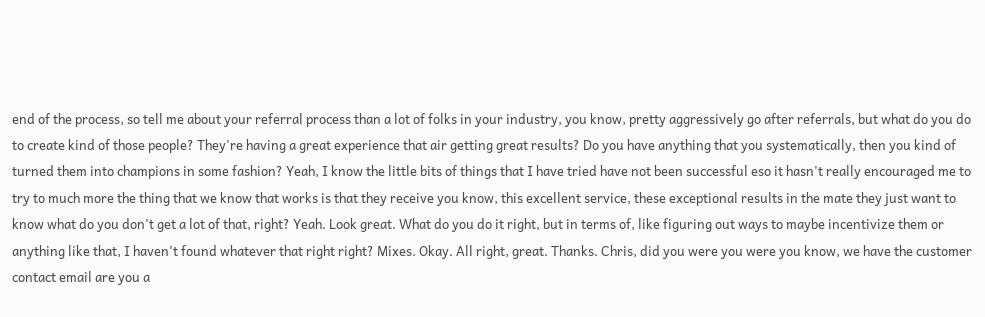end of the process, so tell me about your referral process than a lot of folks in your industry, you know, pretty aggressively go after referrals, but what do you do to create kind of those people? They're having a great experience that air getting great results? Do you have anything that you systematically, then you kind of turned them into champions in some fashion? Yeah, I know the little bits of things that I have tried have not been successful eso it hasn't really encouraged me to try to much more the thing that we know that works is that they receive you know, this excellent service, these exceptional results in the mate they just want to know what do you don't get a lot of that, right? Yeah. Look great. What do you do it right, but in terms of, like figuring out ways to maybe incentivize them or anything like that, I haven't found whatever that right right? Mixes. Okay. All right, great. Thanks. Chris, did you were you were you know, we have the customer contact email are you a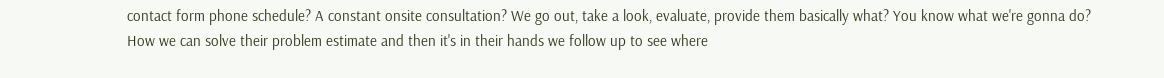contact form phone schedule? A constant onsite consultation? We go out, take a look, evaluate, provide them basically what? You know what we're gonna do? How we can solve their problem estimate and then it's in their hands we follow up to see where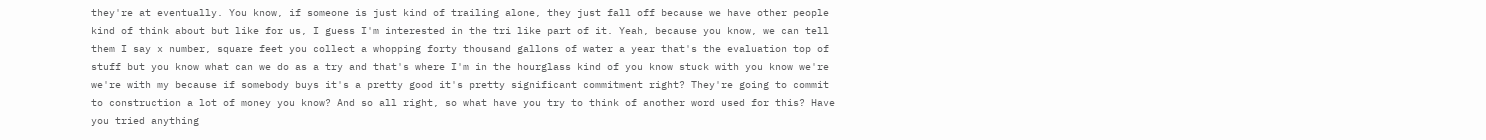they're at eventually. You know, if someone is just kind of trailing alone, they just fall off because we have other people kind of think about but like for us, I guess I'm interested in the tri like part of it. Yeah, because you know, we can tell them I say x number, square feet you collect a whopping forty thousand gallons of water a year that's the evaluation top of stuff but you know what can we do as a try and that's where I'm in the hourglass kind of you know stuck with you know we're we're with my because if somebody buys it's a pretty good it's pretty significant commitment right? They're going to commit to construction a lot of money you know? And so all right, so what have you try to think of another word used for this? Have you tried anything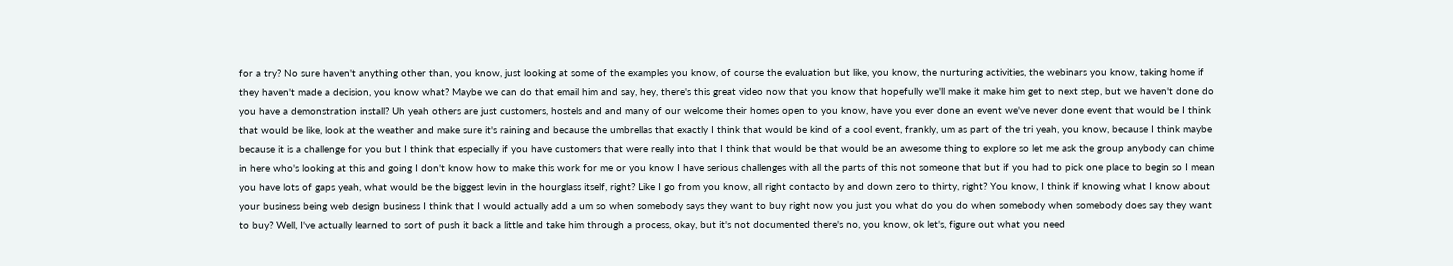for a try? No sure haven't anything other than, you know, just looking at some of the examples you know, of course the evaluation but like, you know, the nurturing activities, the webinars you know, taking home if they haven't made a decision, you know what? Maybe we can do that email him and say, hey, there's this great video now that you know that hopefully we'll make it make him get to next step, but we haven't done do you have a demonstration install? Uh yeah others are just customers, hostels and and many of our welcome their homes open to you know, have you ever done an event we've never done event that would be I think that would be like, look at the weather and make sure it's raining and because the umbrellas that exactly I think that would be kind of a cool event, frankly, um as part of the tri yeah, you know, because I think maybe because it is a challenge for you but I think that especially if you have customers that were really into that I think that would be that would be an awesome thing to explore so let me ask the group anybody can chime in here who's looking at this and going I don't know how to make this work for me or you know I have serious challenges with all the parts of this not someone that but if you had to pick one place to begin so I mean you have lots of gaps yeah, what would be the biggest levin in the hourglass itself, right? Like I go from you know, all right contacto by and down zero to thirty, right? You know, I think if knowing what I know about your business being web design business I think that I would actually add a um so when somebody says they want to buy right now you just you what do you do when somebody when somebody does say they want to buy? Well, I've actually learned to sort of push it back a little and take him through a process, okay, but it's not documented there's no, you know, ok let's, figure out what you need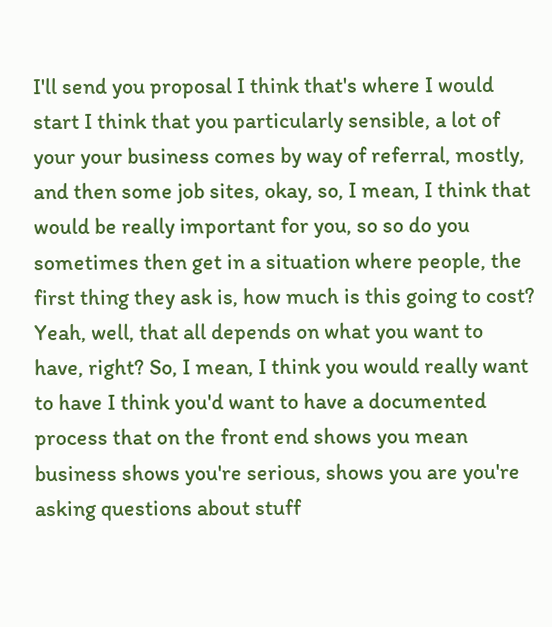I'll send you proposal I think that's where I would start I think that you particularly sensible, a lot of your your business comes by way of referral, mostly, and then some job sites, okay, so, I mean, I think that would be really important for you, so so do you sometimes then get in a situation where people, the first thing they ask is, how much is this going to cost? Yeah, well, that all depends on what you want to have, right? So, I mean, I think you would really want to have I think you'd want to have a documented process that on the front end shows you mean business shows you're serious, shows you are you're asking questions about stuff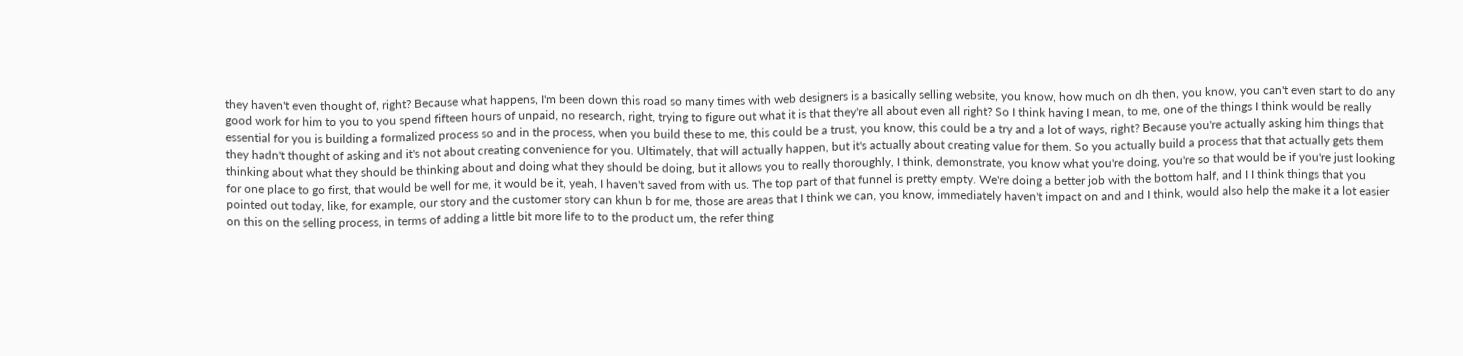they haven't even thought of, right? Because what happens, I'm been down this road so many times with web designers is a basically selling website, you know, how much on dh then, you know, you can't even start to do any good work for him to you to you spend fifteen hours of unpaid, no research, right, trying to figure out what it is that they're all about even all right? So I think having I mean, to me, one of the things I think would be really essential for you is building a formalized process so and in the process, when you build these to me, this could be a trust, you know, this could be a try and a lot of ways, right? Because you're actually asking him things that they hadn't thought of asking and it's not about creating convenience for you. Ultimately, that will actually happen, but it's actually about creating value for them. So you actually build a process that that actually gets them thinking about what they should be thinking about and doing what they should be doing, but it allows you to really thoroughly, I think, demonstrate, you know what you're doing, you're so that would be if you're just looking for one place to go first, that would be well for me, it would be it, yeah, I haven't saved from with us. The top part of that funnel is pretty empty. We're doing a better job with the bottom half, and I I think things that you pointed out today, like, for example, our story and the customer story can khun b for me, those are areas that I think we can, you know, immediately haven't impact on and and I think, would also help the make it a lot easier on this on the selling process, in terms of adding a little bit more life to to the product um, the refer thing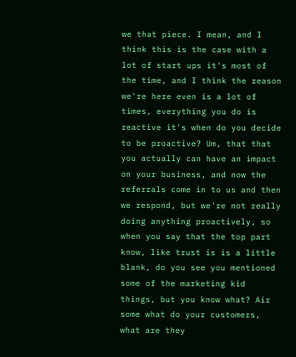we that piece. I mean, and I think this is the case with a lot of start ups it's most of the time, and I think the reason we're here even is a lot of times, everything you do is reactive it's when do you decide to be proactive? Um, that that you actually can have an impact on your business, and now the referrals come in to us and then we respond, but we're not really doing anything proactively, so when you say that the top part know, like trust is is a little blank, do you see you mentioned some of the marketing kid things, but you know what? Air some what do your customers, what are they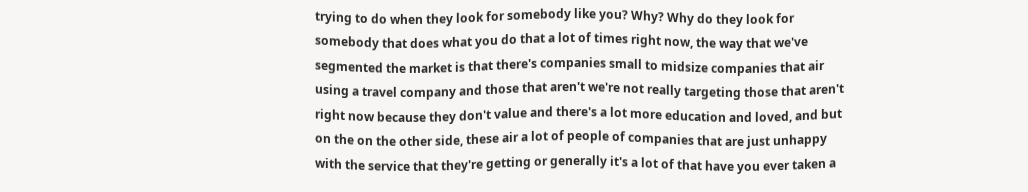trying to do when they look for somebody like you? Why? Why do they look for somebody that does what you do that a lot of times right now, the way that we've segmented the market is that there's companies small to midsize companies that air using a travel company and those that aren't we're not really targeting those that aren't right now because they don't value and there's a lot more education and loved, and but on the on the other side, these air a lot of people of companies that are just unhappy with the service that they're getting or generally it's a lot of that have you ever taken a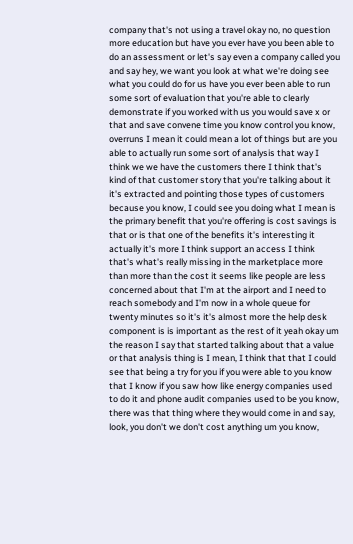company that's not using a travel okay no, no question more education but have you ever have you been able to do an assessment or let's say even a company called you and say hey, we want you look at what we're doing see what you could do for us have you ever been able to run some sort of evaluation that you're able to clearly demonstrate if you worked with us you would save x or that and save convene time you know control you know, overruns I mean it could mean a lot of things but are you able to actually run some sort of analysis that way I think we we have the customers there I think that's kind of that customer story that you're talking about it it's extracted and pointing those types of customers because you know, I could see you doing what I mean is the primary benefit that you're offering is cost savings is that or is that one of the benefits it's interesting it actually it's more I think support an access I think that's what's really missing in the marketplace more than more than the cost it seems like people are less concerned about that I'm at the airport and I need to reach somebody and I'm now in a whole queue for twenty minutes so it's it's almost more the help desk component is is important as the rest of it yeah okay um the reason I say that started talking about that a value or that analysis thing is I mean, I think that that I could see that being a try for you if you were able to you know that I know if you saw how like energy companies used to do it and phone audit companies used to be you know, there was that thing where they would come in and say, look, you don't we don't cost anything um you know,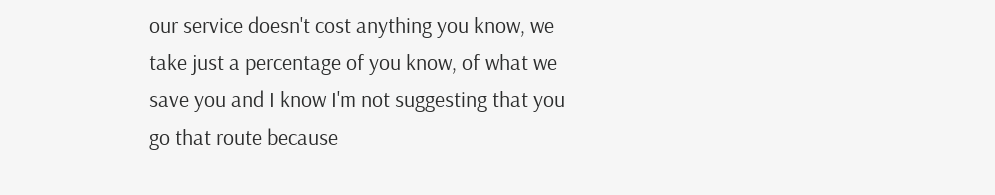our service doesn't cost anything you know, we take just a percentage of you know, of what we save you and I know I'm not suggesting that you go that route because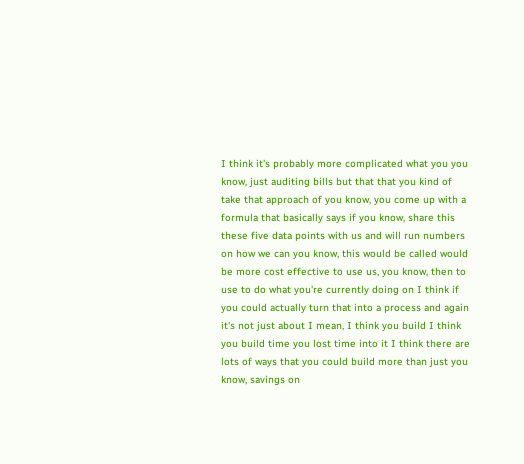I think it's probably more complicated what you you know, just auditing bills but that that you kind of take that approach of you know, you come up with a formula that basically says if you know, share this these five data points with us and will run numbers on how we can you know, this would be called would be more cost effective to use us, you know, then to use to do what you're currently doing on I think if you could actually turn that into a process and again it's not just about I mean, I think you build I think you build time you lost time into it I think there are lots of ways that you could build more than just you know, savings on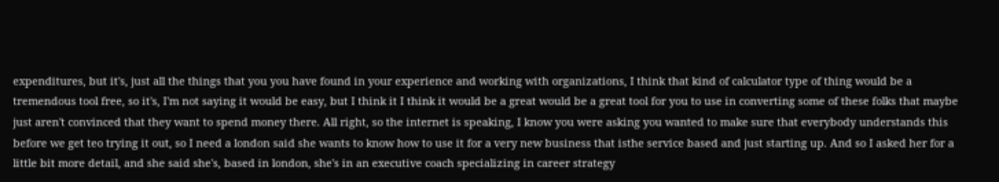expenditures, but it's, just all the things that you you have found in your experience and working with organizations, I think that kind of calculator type of thing would be a tremendous tool free, so it's, I'm not saying it would be easy, but I think it I think it would be a great would be a great tool for you to use in converting some of these folks that maybe just aren't convinced that they want to spend money there. All right, so the internet is speaking, I know you were asking you wanted to make sure that everybody understands this before we get teo trying it out, so I need a london said she wants to know how to use it for a very new business that isthe service based and just starting up. And so I asked her for a little bit more detail, and she said she's, based in london, she's in an executive coach specializing in career strategy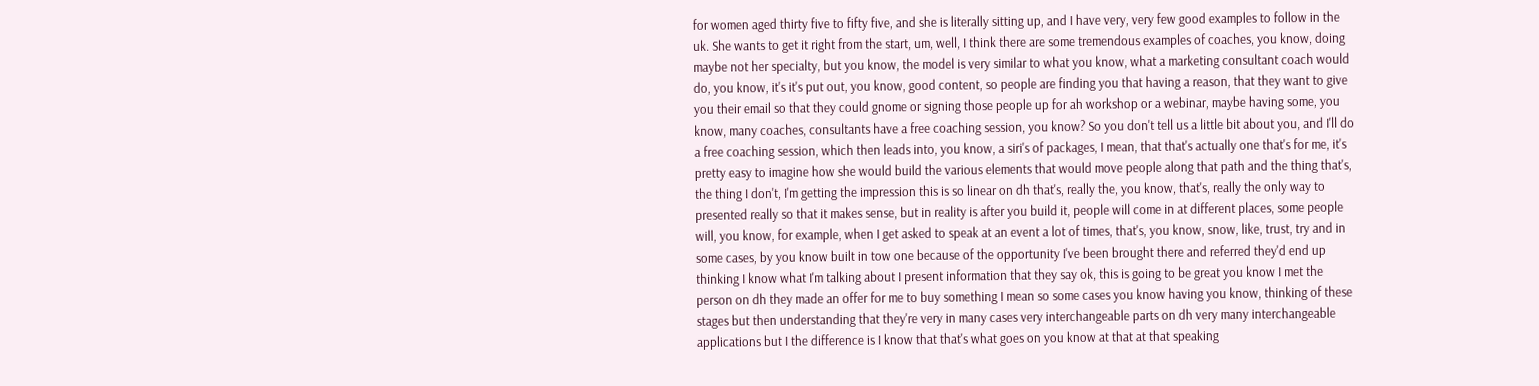for women aged thirty five to fifty five, and she is literally sitting up, and I have very, very few good examples to follow in the uk. She wants to get it right from the start, um, well, I think there are some tremendous examples of coaches, you know, doing maybe not her specialty, but you know, the model is very similar to what you know, what a marketing consultant coach would do, you know, it's it's put out, you know, good content, so people are finding you that having a reason, that they want to give you their email so that they could gnome or signing those people up for ah workshop or a webinar, maybe having some, you know, many coaches, consultants have a free coaching session, you know? So you don't tell us a little bit about you, and I'll do a free coaching session, which then leads into, you know, a siri's of packages, I mean, that that's actually one that's for me, it's pretty easy to imagine how she would build the various elements that would move people along that path and the thing that's, the thing I don't, I'm getting the impression this is so linear on dh that's, really the, you know, that's, really the only way to presented really so that it makes sense, but in reality is after you build it, people will come in at different places, some people will, you know, for example, when I get asked to speak at an event a lot of times, that's, you know, snow, like, trust, try and in some cases, by you know built in tow one because of the opportunity I've been brought there and referred they'd end up thinking I know what I'm talking about I present information that they say ok, this is going to be great you know I met the person on dh they made an offer for me to buy something I mean so some cases you know having you know, thinking of these stages but then understanding that they're very in many cases very interchangeable parts on dh very many interchangeable applications but I the difference is I know that that's what goes on you know at that at that speaking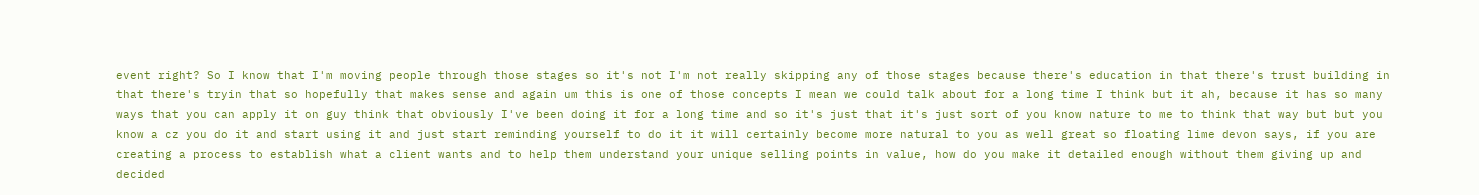event right? So I know that I'm moving people through those stages so it's not I'm not really skipping any of those stages because there's education in that there's trust building in that there's tryin that so hopefully that makes sense and again um this is one of those concepts I mean we could talk about for a long time I think but it ah, because it has so many ways that you can apply it on guy think that obviously I've been doing it for a long time and so it's just that it's just sort of you know nature to me to think that way but but you know a cz you do it and start using it and just start reminding yourself to do it it will certainly become more natural to you as well great so floating lime devon says, if you are creating a process to establish what a client wants and to help them understand your unique selling points in value, how do you make it detailed enough without them giving up and decided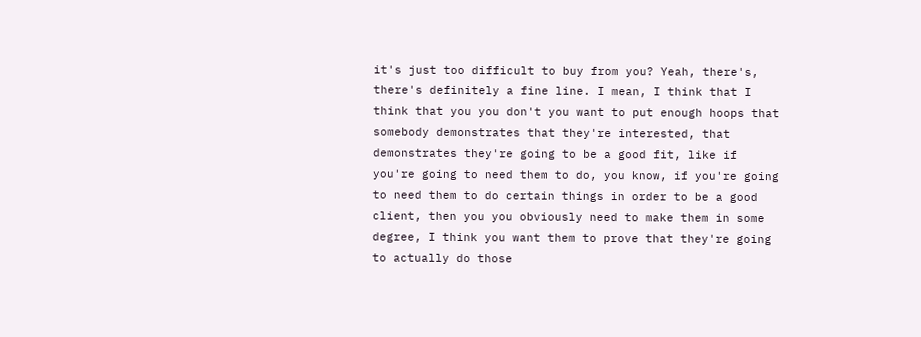it's just too difficult to buy from you? Yeah, there's, there's definitely a fine line. I mean, I think that I think that you you don't you want to put enough hoops that somebody demonstrates that they're interested, that demonstrates they're going to be a good fit, like if you're going to need them to do, you know, if you're going to need them to do certain things in order to be a good client, then you you obviously need to make them in some degree, I think you want them to prove that they're going to actually do those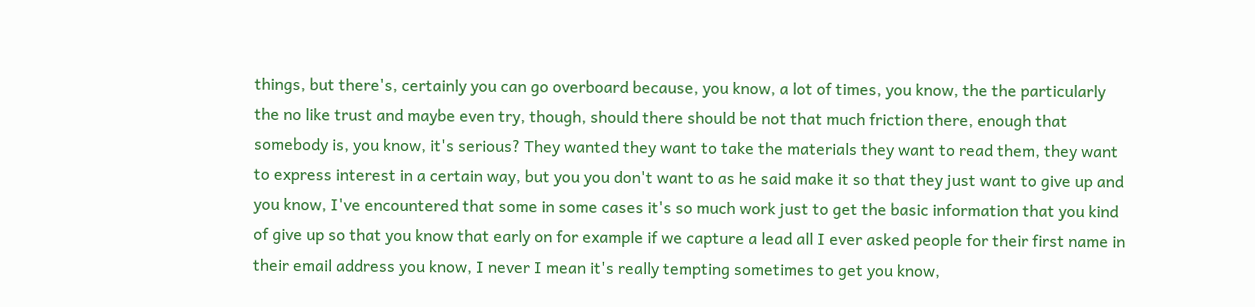things, but there's, certainly you can go overboard because, you know, a lot of times, you know, the the particularly the no like trust and maybe even try, though, should there should be not that much friction there, enough that somebody is, you know, it's serious? They wanted they want to take the materials they want to read them, they want to express interest in a certain way, but you you don't want to as he said make it so that they just want to give up and you know, I've encountered that some in some cases it's so much work just to get the basic information that you kind of give up so that you know that early on for example if we capture a lead all I ever asked people for their first name in their email address you know, I never I mean it's really tempting sometimes to get you know,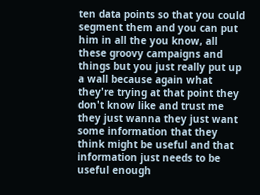ten data points so that you could segment them and you can put him in all the you know, all these groovy campaigns and things but you just really put up a wall because again what they're trying at that point they don't know like and trust me they just wanna they just want some information that they think might be useful and that information just needs to be useful enough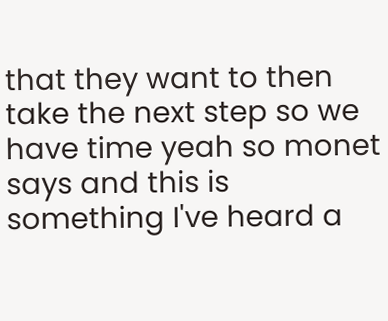that they want to then take the next step so we have time yeah so monet says and this is something I've heard a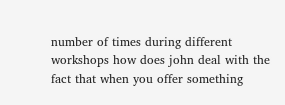number of times during different workshops how does john deal with the fact that when you offer something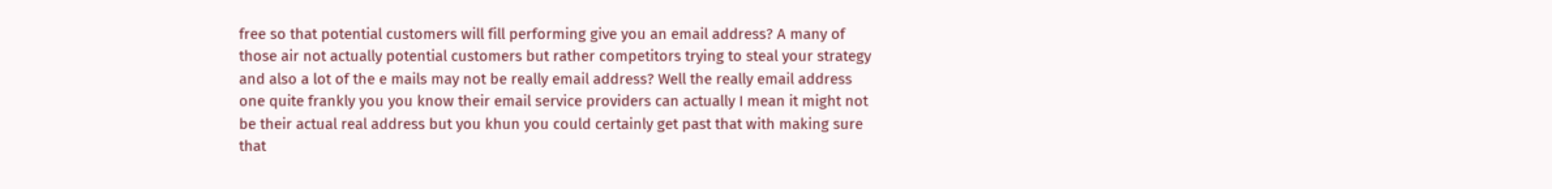free so that potential customers will fill performing give you an email address? A many of those air not actually potential customers but rather competitors trying to steal your strategy and also a lot of the e mails may not be really email address? Well the really email address one quite frankly you you know their email service providers can actually I mean it might not be their actual real address but you khun you could certainly get past that with making sure that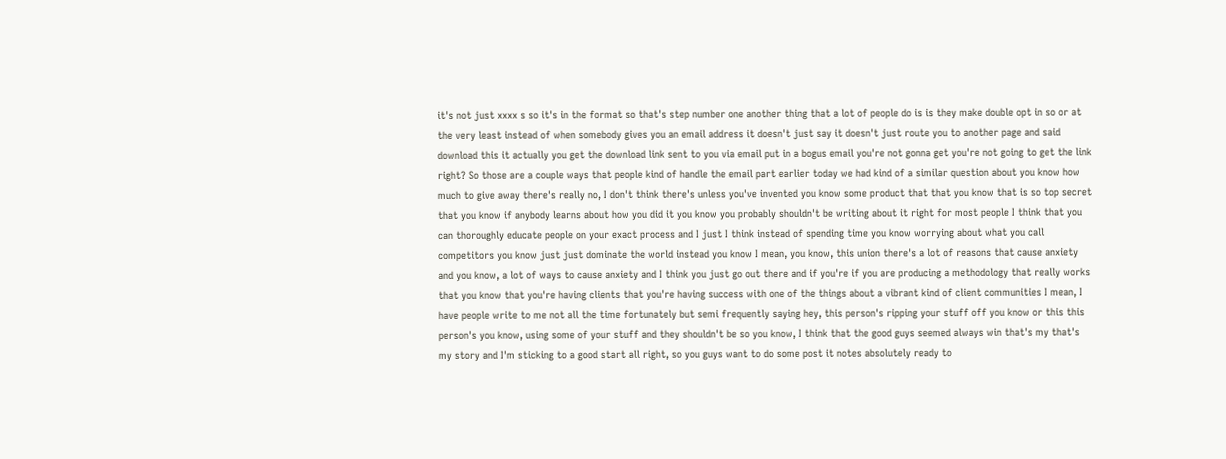it's not just xxxx s so it's in the format so that's step number one another thing that a lot of people do is is they make double opt in so or at the very least instead of when somebody gives you an email address it doesn't just say it doesn't just route you to another page and said download this it actually you get the download link sent to you via email put in a bogus email you're not gonna get you're not going to get the link right? So those are a couple ways that people kind of handle the email part earlier today we had kind of a similar question about you know how much to give away there's really no, I don't think there's unless you've invented you know some product that that you know that is so top secret that you know if anybody learns about how you did it you know you probably shouldn't be writing about it right for most people I think that you can thoroughly educate people on your exact process and I just I think instead of spending time you know worrying about what you call competitors you know just just dominate the world instead you know I mean, you know, this union there's a lot of reasons that cause anxiety and you know, a lot of ways to cause anxiety and I think you just go out there and if you're if you are producing a methodology that really works that you know that you're having clients that you're having success with one of the things about a vibrant kind of client communities I mean, I have people write to me not all the time fortunately but semi frequently saying hey, this person's ripping your stuff off you know or this this person's you know, using some of your stuff and they shouldn't be so you know, I think that the good guys seemed always win that's my that's my story and I'm sticking to a good start all right, so you guys want to do some post it notes absolutely ready to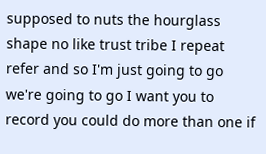supposed to nuts the hourglass shape no like trust tribe I repeat refer and so I'm just going to go we're going to go I want you to record you could do more than one if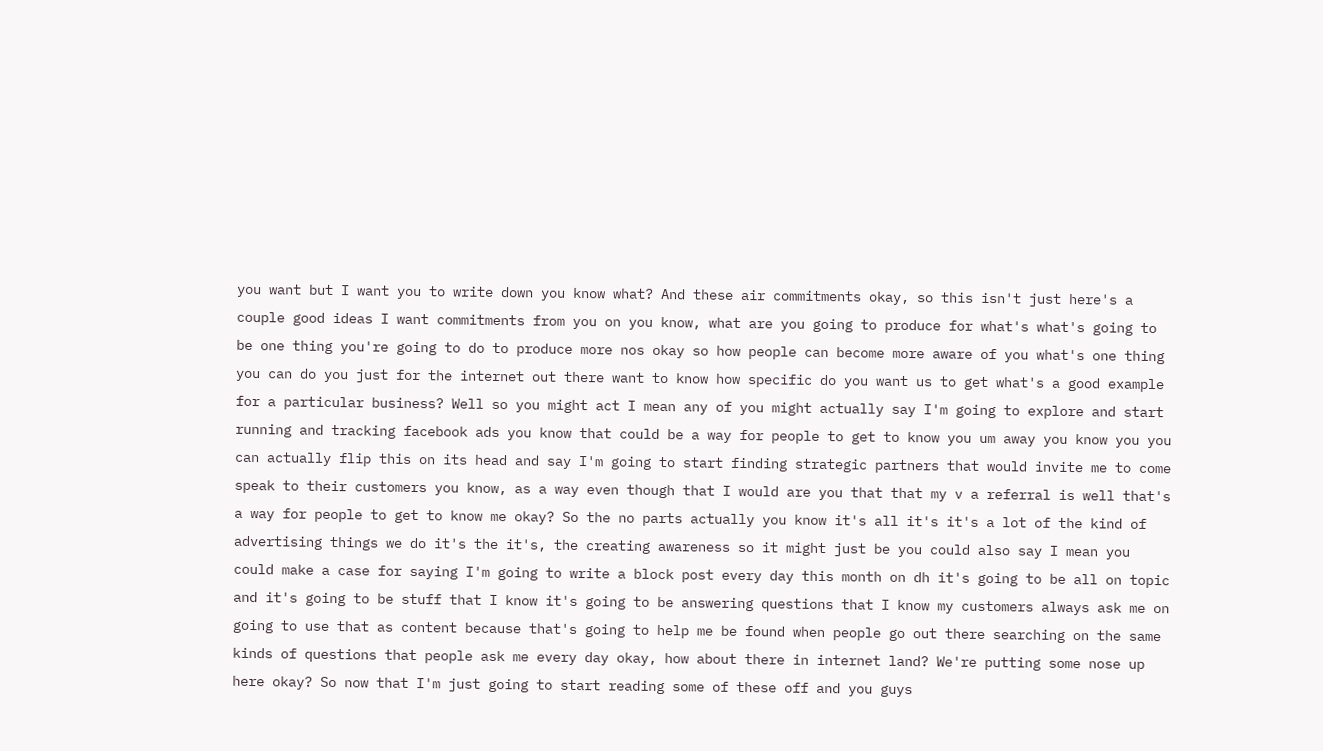you want but I want you to write down you know what? And these air commitments okay, so this isn't just here's a couple good ideas I want commitments from you on you know, what are you going to produce for what's what's going to be one thing you're going to do to produce more nos okay so how people can become more aware of you what's one thing you can do you just for the internet out there want to know how specific do you want us to get what's a good example for a particular business? Well so you might act I mean any of you might actually say I'm going to explore and start running and tracking facebook ads you know that could be a way for people to get to know you um away you know you you can actually flip this on its head and say I'm going to start finding strategic partners that would invite me to come speak to their customers you know, as a way even though that I would are you that that my v a referral is well that's a way for people to get to know me okay? So the no parts actually you know it's all it's it's a lot of the kind of advertising things we do it's the it's, the creating awareness so it might just be you could also say I mean you could make a case for saying I'm going to write a block post every day this month on dh it's going to be all on topic and it's going to be stuff that I know it's going to be answering questions that I know my customers always ask me on going to use that as content because that's going to help me be found when people go out there searching on the same kinds of questions that people ask me every day okay, how about there in internet land? We're putting some nose up here okay? So now that I'm just going to start reading some of these off and you guys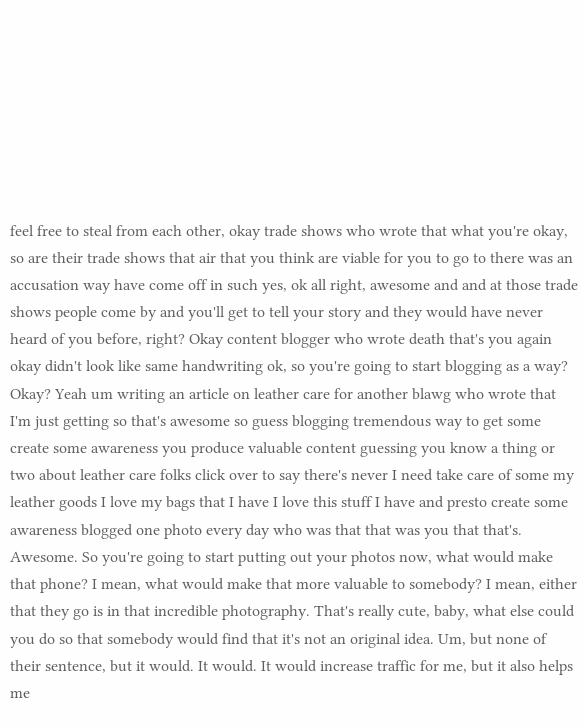feel free to steal from each other, okay trade shows who wrote that what you're okay, so are their trade shows that air that you think are viable for you to go to there was an accusation way have come off in such yes, ok all right, awesome and and at those trade shows people come by and you'll get to tell your story and they would have never heard of you before, right? Okay content blogger who wrote death that's you again okay didn't look like same handwriting ok, so you're going to start blogging as a way? Okay? Yeah um writing an article on leather care for another blawg who wrote that I'm just getting so that's awesome so guess blogging tremendous way to get some create some awareness you produce valuable content guessing you know a thing or two about leather care folks click over to say there's never I need take care of some my leather goods I love my bags that I have I love this stuff I have and presto create some awareness blogged one photo every day who was that that was you that that's. Awesome. So you're going to start putting out your photos now, what would make that phone? I mean, what would make that more valuable to somebody? I mean, either that they go is in that incredible photography. That's really cute, baby, what else could you do so that somebody would find that it's not an original idea. Um, but none of their sentence, but it would. It would. It would increase traffic for me, but it also helps me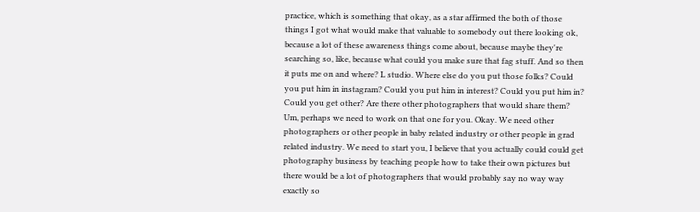practice, which is something that okay, as a star affirmed the both of those things I got what would make that valuable to somebody out there looking ok, because a lot of these awareness things come about, because maybe they're searching so, like, because what could you make sure that fag stuff. And so then it puts me on and where? L studio. Where else do you put those folks? Could you put him in instagram? Could you put him in interest? Could you put him in? Could you get other? Are there other photographers that would share them? Um, perhaps we need to work on that one for you. Okay. We need other photographers or other people in baby related industry or other people in grad related industry. We need to start you, I believe that you actually could could get photography business by teaching people how to take their own pictures but there would be a lot of photographers that would probably say no way way exactly so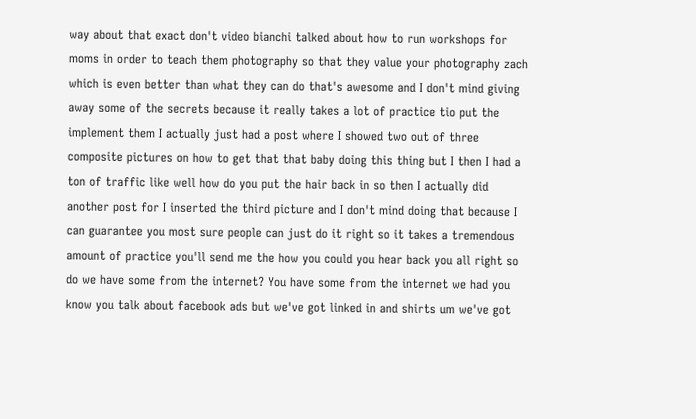way about that exact don't video bianchi talked about how to run workshops for moms in order to teach them photography so that they value your photography zach which is even better than what they can do that's awesome and I don't mind giving away some of the secrets because it really takes a lot of practice tio put the implement them I actually just had a post where I showed two out of three composite pictures on how to get that that baby doing this thing but I then I had a ton of traffic like well how do you put the hair back in so then I actually did another post for I inserted the third picture and I don't mind doing that because I can guarantee you most sure people can just do it right so it takes a tremendous amount of practice you'll send me the how you could you hear back you all right so do we have some from the internet? You have some from the internet we had you know you talk about facebook ads but we've got linked in and shirts um we've got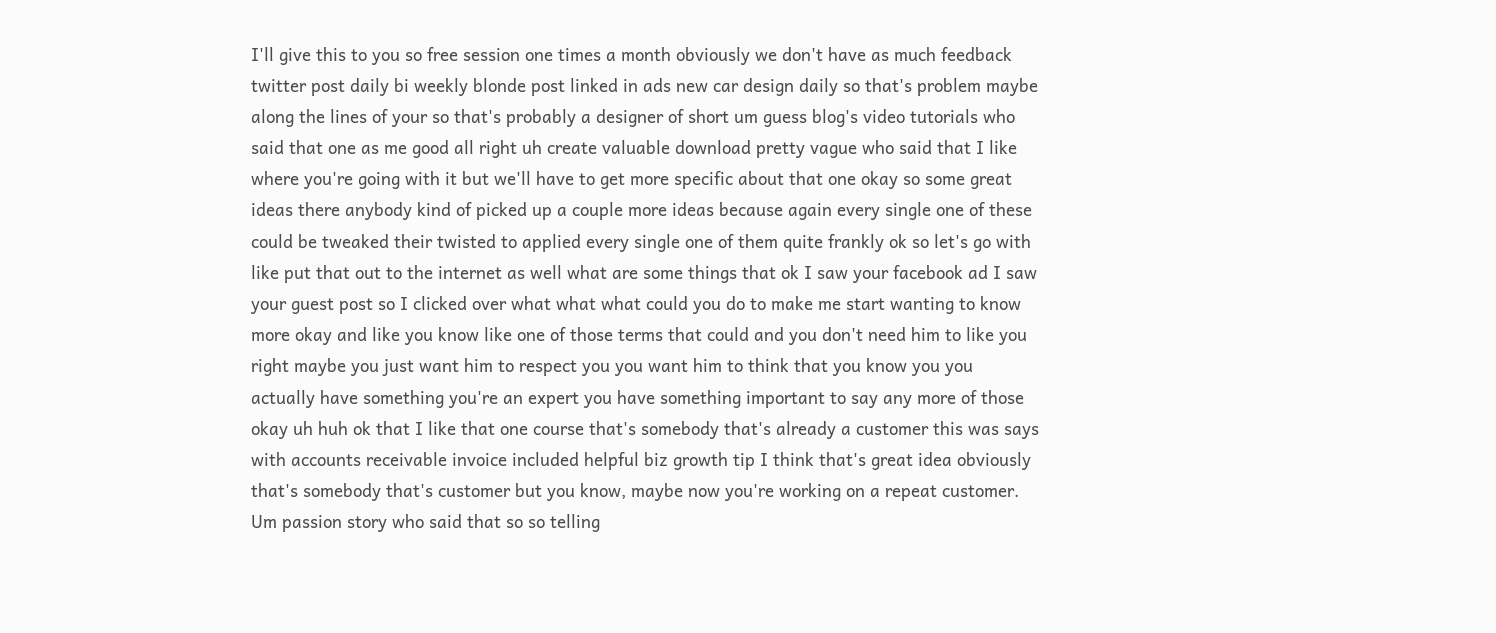I'll give this to you so free session one times a month obviously we don't have as much feedback twitter post daily bi weekly blonde post linked in ads new car design daily so that's problem maybe along the lines of your so that's probably a designer of short um guess blog's video tutorials who said that one as me good all right uh create valuable download pretty vague who said that I like where you're going with it but we'll have to get more specific about that one okay so some great ideas there anybody kind of picked up a couple more ideas because again every single one of these could be tweaked their twisted to applied every single one of them quite frankly ok so let's go with like put that out to the internet as well what are some things that ok I saw your facebook ad I saw your guest post so I clicked over what what what could you do to make me start wanting to know more okay and like you know like one of those terms that could and you don't need him to like you right maybe you just want him to respect you you want him to think that you know you you actually have something you're an expert you have something important to say any more of those okay uh huh ok that I like that one course that's somebody that's already a customer this was says with accounts receivable invoice included helpful biz growth tip I think that's great idea obviously that's somebody that's customer but you know, maybe now you're working on a repeat customer. Um passion story who said that so so telling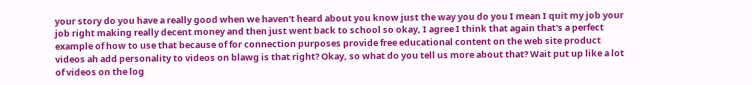your story do you have a really good when we haven't heard about you know just the way you do you I mean I quit my job your job right making really decent money and then just went back to school so okay, I agree I think that again that's a perfect example of how to use that because of for connection purposes provide free educational content on the web site product videos ah add personality to videos on blawg is that right? Okay, so what do you tell us more about that? Wait put up like a lot of videos on the log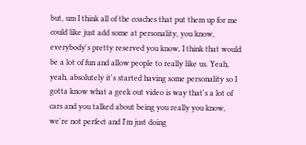but, um I think all of the coaches that put them up for me could like just add some at personality, you know, everybody's pretty reserved you know, I think that would be a lot of fun and allow people to really like us. Yeah, yeah, absolutely it's started having some personality so I gotta know what a geek out video is way that's a lot of cars and you talked about being you really you know, we're not perfect and I'm just doing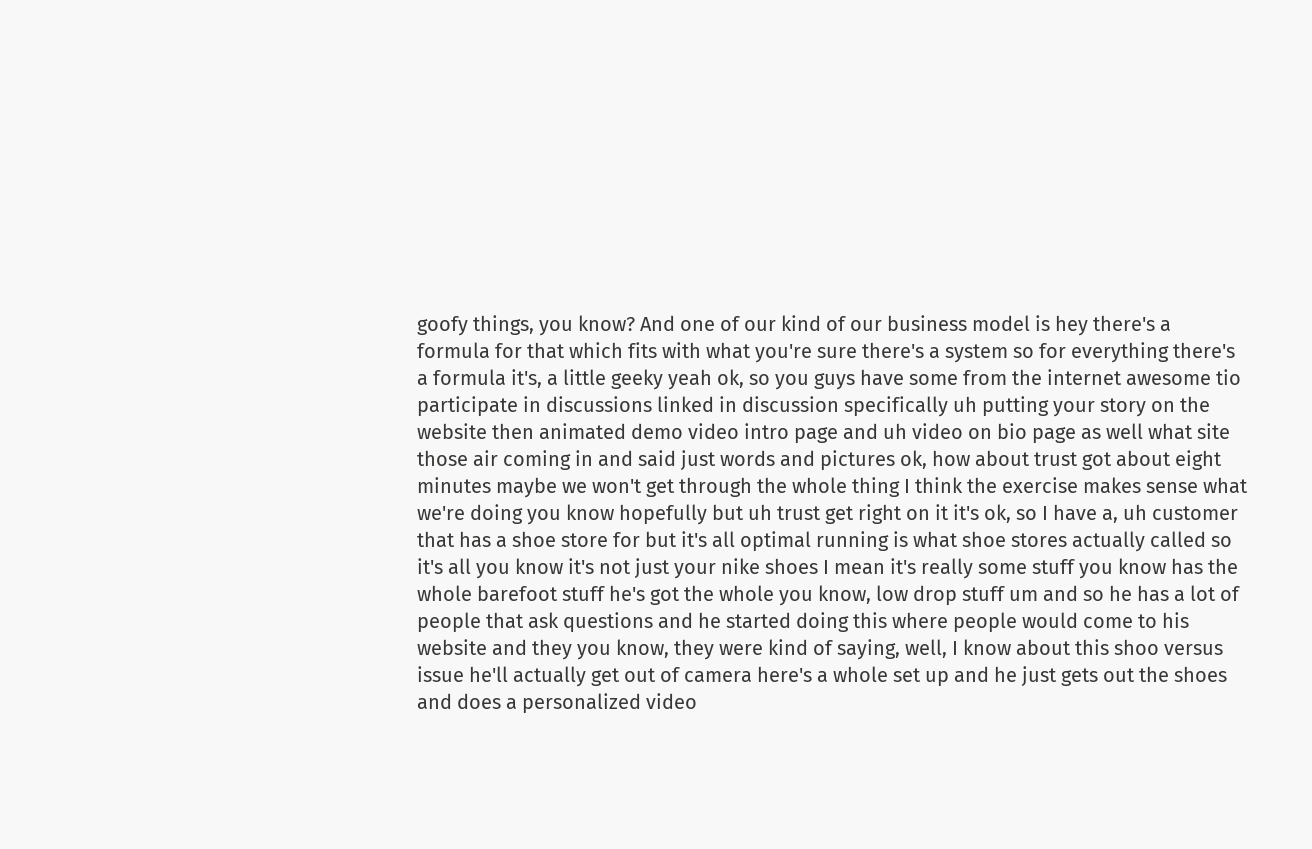goofy things, you know? And one of our kind of our business model is hey there's a formula for that which fits with what you're sure there's a system so for everything there's a formula it's, a little geeky yeah ok, so you guys have some from the internet awesome tio participate in discussions linked in discussion specifically uh putting your story on the website then animated demo video intro page and uh video on bio page as well what site those air coming in and said just words and pictures ok, how about trust got about eight minutes maybe we won't get through the whole thing I think the exercise makes sense what we're doing you know hopefully but uh trust get right on it it's ok, so I have a, uh customer that has a shoe store for but it's all optimal running is what shoe stores actually called so it's all you know it's not just your nike shoes I mean it's really some stuff you know has the whole barefoot stuff he's got the whole you know, low drop stuff um and so he has a lot of people that ask questions and he started doing this where people would come to his website and they you know, they were kind of saying, well, I know about this shoo versus issue he'll actually get out of camera here's a whole set up and he just gets out the shoes and does a personalized video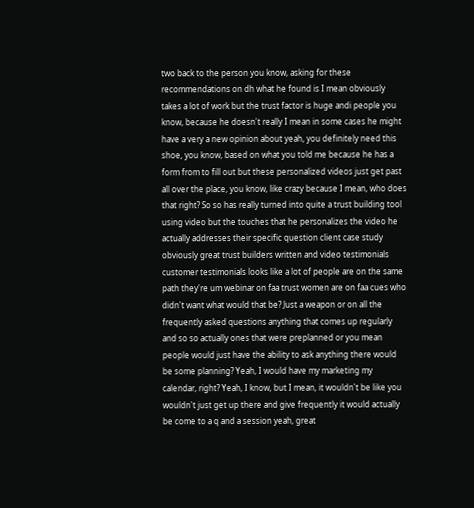two back to the person you know, asking for these recommendations on dh what he found is I mean obviously takes a lot of work but the trust factor is huge andi people you know, because he doesn't really I mean in some cases he might have a very a new opinion about yeah, you definitely need this shoe, you know, based on what you told me because he has a form from to fill out but these personalized videos just get past all over the place, you know, like crazy because I mean, who does that right? So so has really turned into quite a trust building tool using video but the touches that he personalizes the video he actually addresses their specific question client case study obviously great trust builders written and video testimonials customer testimonials looks like a lot of people are on the same path they're um webinar on faa trust women are on faa cues who didn't want what would that be? Just a weapon or on all the frequently asked questions anything that comes up regularly and so so actually ones that were preplanned or you mean people would just have the ability to ask anything there would be some planning? Yeah, I would have my marketing my calendar, right? Yeah, I know, but I mean, it wouldn't be like you wouldn't just get up there and give frequently it would actually be come to a q and a session yeah, great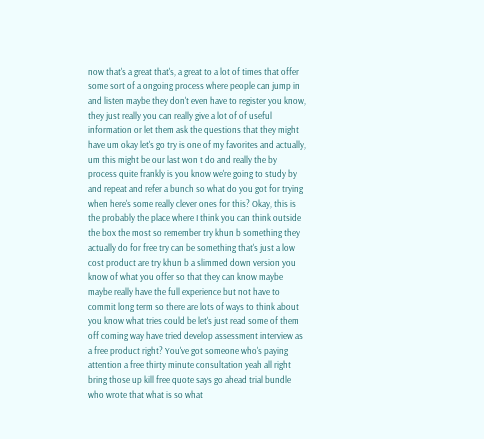now that's a great that's, a great to a lot of times that offer some sort of a ongoing process where people can jump in and listen maybe they don't even have to register you know, they just really you can really give a lot of of useful information or let them ask the questions that they might have um okay let's go try is one of my favorites and actually, um this might be our last won t do and really the by process quite frankly is you know we're going to study by and repeat and refer a bunch so what do you got for trying when here's some really clever ones for this? Okay, this is the probably the place where I think you can think outside the box the most so remember try khun b something they actually do for free try can be something that's just a low cost product are try khun b a slimmed down version you know of what you offer so that they can know maybe maybe really have the full experience but not have to commit long term so there are lots of ways to think about you know what tries could be let's just read some of them off coming way have tried develop assessment interview as a free product right? You've got someone who's paying attention a free thirty minute consultation yeah all right bring those up kill free quote says go ahead trial bundle who wrote that what is so what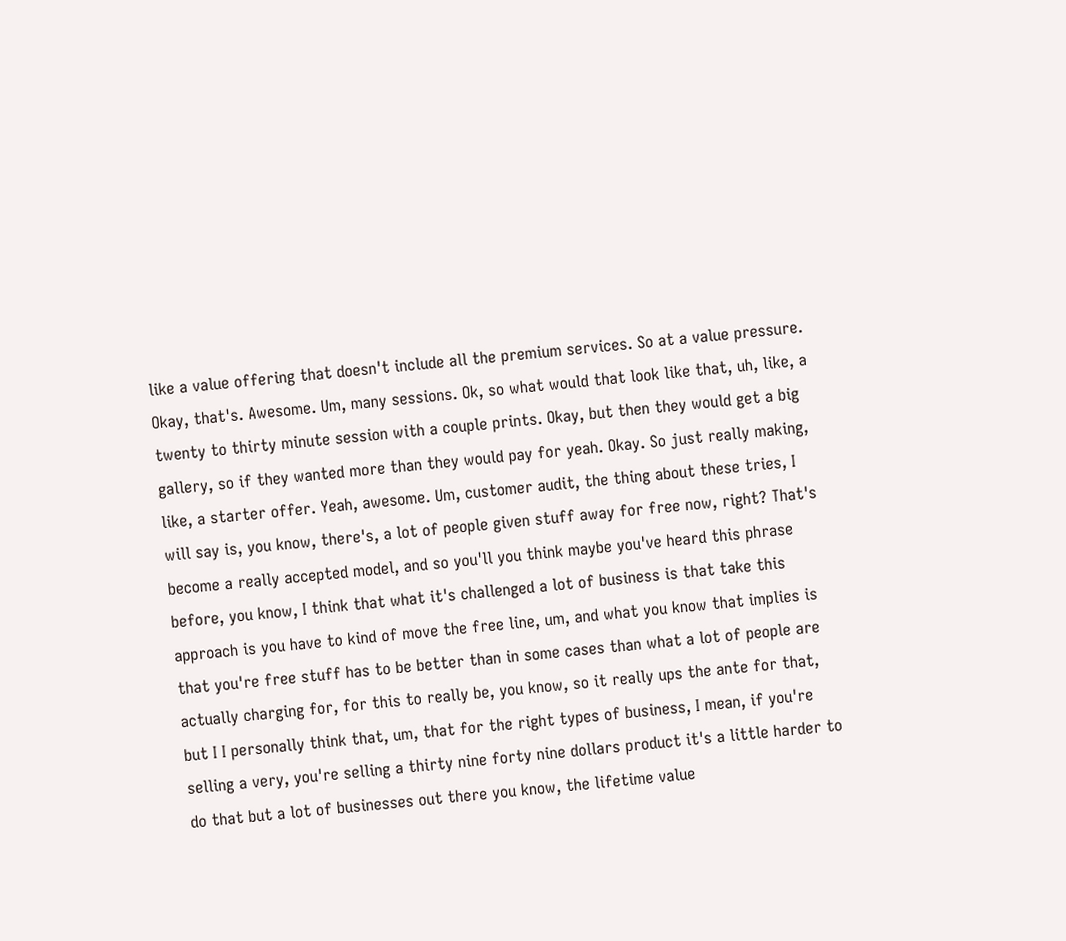like a value offering that doesn't include all the premium services. So at a value pressure. Okay, that's. Awesome. Um, many sessions. Ok, so what would that look like that, uh, like, a twenty to thirty minute session with a couple prints. Okay, but then they would get a big gallery, so if they wanted more than they would pay for yeah. Okay. So just really making, like, a starter offer. Yeah, awesome. Um, customer audit, the thing about these tries, I will say is, you know, there's, a lot of people given stuff away for free now, right? That's become a really accepted model, and so you'll you think maybe you've heard this phrase before, you know, I think that what it's challenged a lot of business is that take this approach is you have to kind of move the free line, um, and what you know that implies is that you're free stuff has to be better than in some cases than what a lot of people are actually charging for, for this to really be, you know, so it really ups the ante for that, but I I personally think that, um, that for the right types of business, I mean, if you're selling a very, you're selling a thirty nine forty nine dollars product it's a little harder to do that but a lot of businesses out there you know, the lifetime value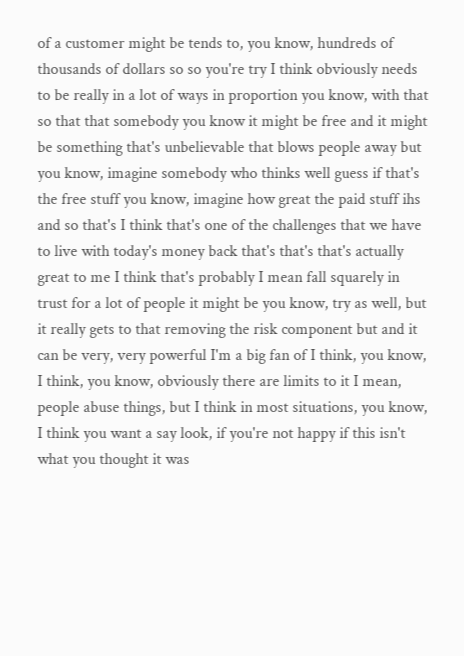of a customer might be tends to, you know, hundreds of thousands of dollars so so you're try I think obviously needs to be really in a lot of ways in proportion you know, with that so that that somebody you know it might be free and it might be something that's unbelievable that blows people away but you know, imagine somebody who thinks well guess if that's the free stuff you know, imagine how great the paid stuff ihs and so that's I think that's one of the challenges that we have to live with today's money back that's that's that's actually great to me I think that's probably I mean fall squarely in trust for a lot of people it might be you know, try as well, but it really gets to that removing the risk component but and it can be very, very powerful I'm a big fan of I think, you know, I think, you know, obviously there are limits to it I mean, people abuse things, but I think in most situations, you know, I think you want a say look, if you're not happy if this isn't what you thought it was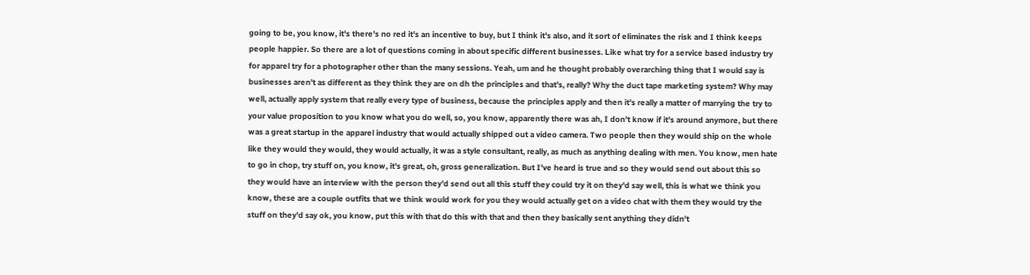going to be, you know, it's there's no red it's an incentive to buy, but I think it's also, and it sort of eliminates the risk and I think keeps people happier. So there are a lot of questions coming in about specific different businesses. Like what try for a service based industry try for apparel try for a photographer other than the many sessions. Yeah, um and he thought probably overarching thing that I would say is businesses aren't as different as they think they are on dh the principles and that's, really? Why the duct tape marketing system? Why may well, actually apply system that really every type of business, because the principles apply and then it's really a matter of marrying the try to your value proposition to you know what you do well, so, you know, apparently there was ah, I don't know if it's around anymore, but there was a great startup in the apparel industry that would actually shipped out a video camera. Two people then they would ship on the whole like they would they would, they would actually, it was a style consultant, really, as much as anything dealing with men. You know, men hate to go in chop, try stuff on, you know, it's great, oh, gross generalization. But I've heard is true and so they would send out about this so they would have an interview with the person they'd send out all this stuff they could try it on they'd say well, this is what we think you know, these are a couple outfits that we think would work for you they would actually get on a video chat with them they would try the stuff on they'd say ok, you know, put this with that do this with that and then they basically sent anything they didn't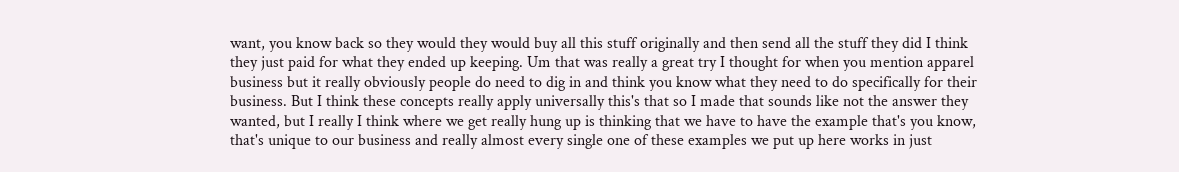want, you know back so they would they would buy all this stuff originally and then send all the stuff they did I think they just paid for what they ended up keeping. Um that was really a great try I thought for when you mention apparel business but it really obviously people do need to dig in and think you know what they need to do specifically for their business. But I think these concepts really apply universally this's that so I made that sounds like not the answer they wanted, but I really I think where we get really hung up is thinking that we have to have the example that's you know, that's unique to our business and really almost every single one of these examples we put up here works in just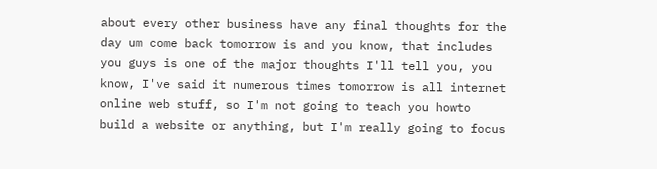about every other business have any final thoughts for the day um come back tomorrow is and you know, that includes you guys is one of the major thoughts I'll tell you, you know, I've said it numerous times tomorrow is all internet online web stuff, so I'm not going to teach you howto build a website or anything, but I'm really going to focus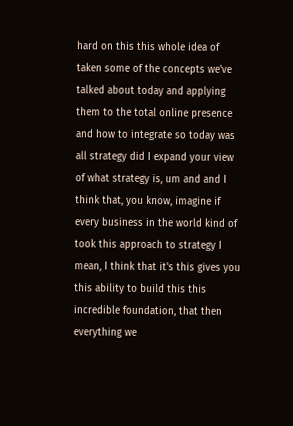hard on this this whole idea of taken some of the concepts we've talked about today and applying them to the total online presence and how to integrate so today was all strategy did I expand your view of what strategy is, um and and I think that, you know, imagine if every business in the world kind of took this approach to strategy I mean, I think that it's this gives you this ability to build this this incredible foundation, that then everything we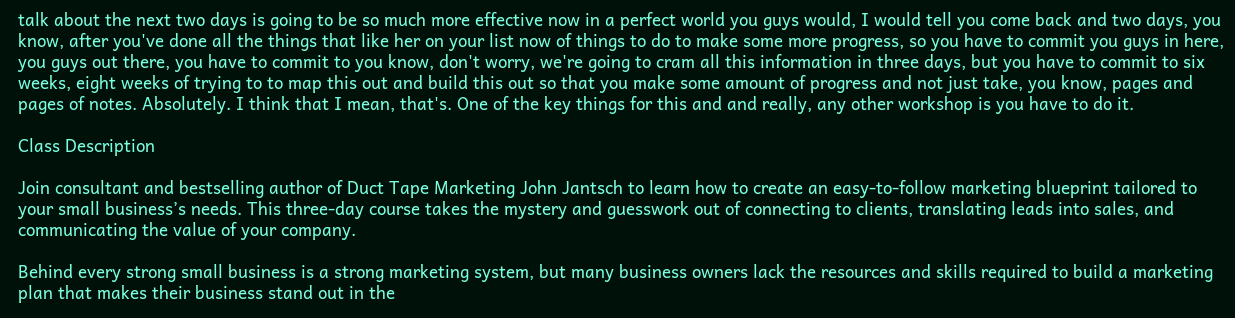talk about the next two days is going to be so much more effective now in a perfect world you guys would, I would tell you come back and two days, you know, after you've done all the things that like her on your list now of things to do to make some more progress, so you have to commit you guys in here, you guys out there, you have to commit to you know, don't worry, we're going to cram all this information in three days, but you have to commit to six weeks, eight weeks of trying to to map this out and build this out so that you make some amount of progress and not just take, you know, pages and pages of notes. Absolutely. I think that I mean, that's. One of the key things for this and and really, any other workshop is you have to do it.

Class Description

Join consultant and bestselling author of Duct Tape Marketing John Jantsch to learn how to create an easy-to-follow marketing blueprint tailored to your small business’s needs. This three-day course takes the mystery and guesswork out of connecting to clients, translating leads into sales, and communicating the value of your company.

Behind every strong small business is a strong marketing system, but many business owners lack the resources and skills required to build a marketing plan that makes their business stand out in the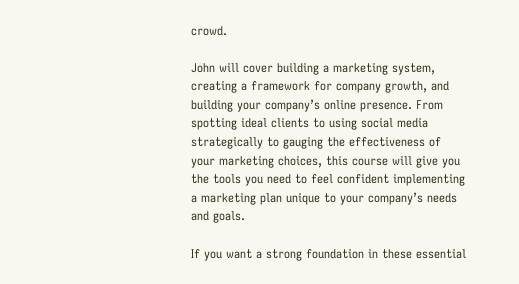crowd.

John will cover building a marketing system, creating a framework for company growth, and building your company’s online presence. From spotting ideal clients to using social media strategically to gauging the effectiveness of your marketing choices, this course will give you the tools you need to feel confident implementing a marketing plan unique to your company’s needs and goals.

If you want a strong foundation in these essential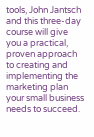tools, John Jantsch and this three-day course will give you a practical, proven approach to creating and implementing the marketing plan your small business needs to succeed.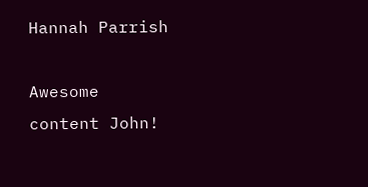Hannah Parrish

Awesome content John!